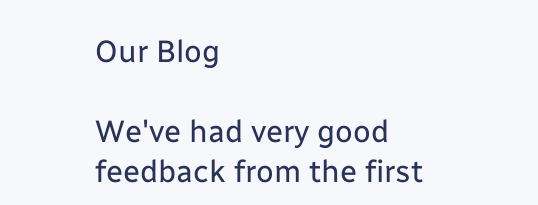Our Blog

We've had very good feedback from the first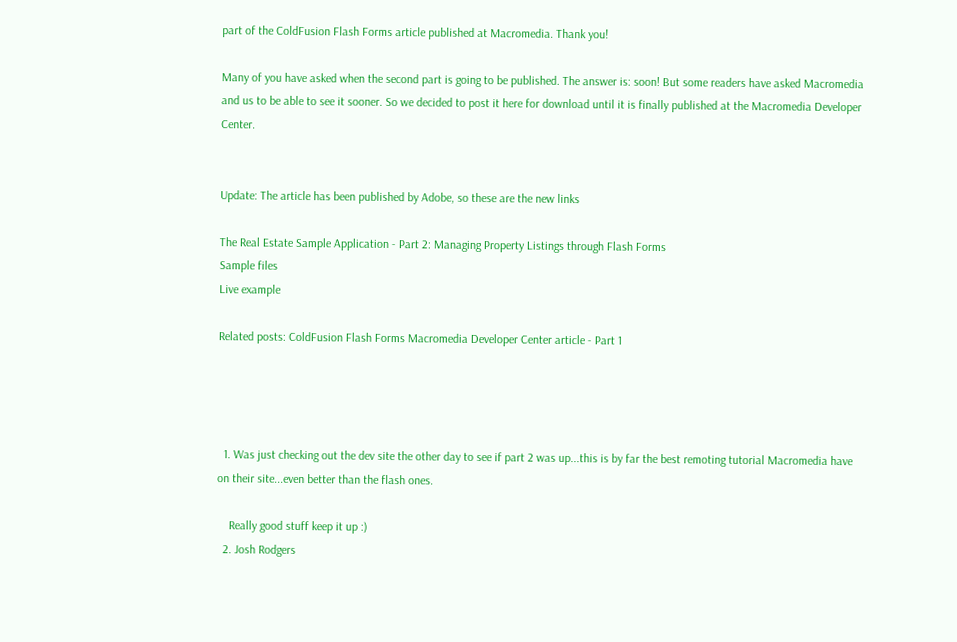part of the ColdFusion Flash Forms article published at Macromedia. Thank you!

Many of you have asked when the second part is going to be published. The answer is: soon! But some readers have asked Macromedia and us to be able to see it sooner. So we decided to post it here for download until it is finally published at the Macromedia Developer Center.


Update: The article has been published by Adobe, so these are the new links

The Real Estate Sample Application - Part 2: Managing Property Listings through Flash Forms
Sample files
Live example

Related posts: ColdFusion Flash Forms Macromedia Developer Center article - Part 1




  1. Was just checking out the dev site the other day to see if part 2 was up...this is by far the best remoting tutorial Macromedia have on their site...even better than the flash ones.

    Really good stuff keep it up :)
  2. Josh Rodgers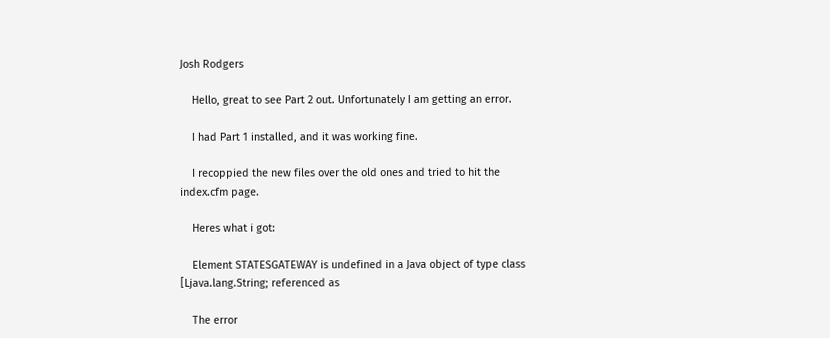Josh Rodgers

    Hello, great to see Part 2 out. Unfortunately I am getting an error.

    I had Part 1 installed, and it was working fine.

    I recoppied the new files over the old ones and tried to hit the index.cfm page.

    Heres what i got:

    Element STATESGATEWAY is undefined in a Java object of type class [Ljava.lang.String; referenced as

    The error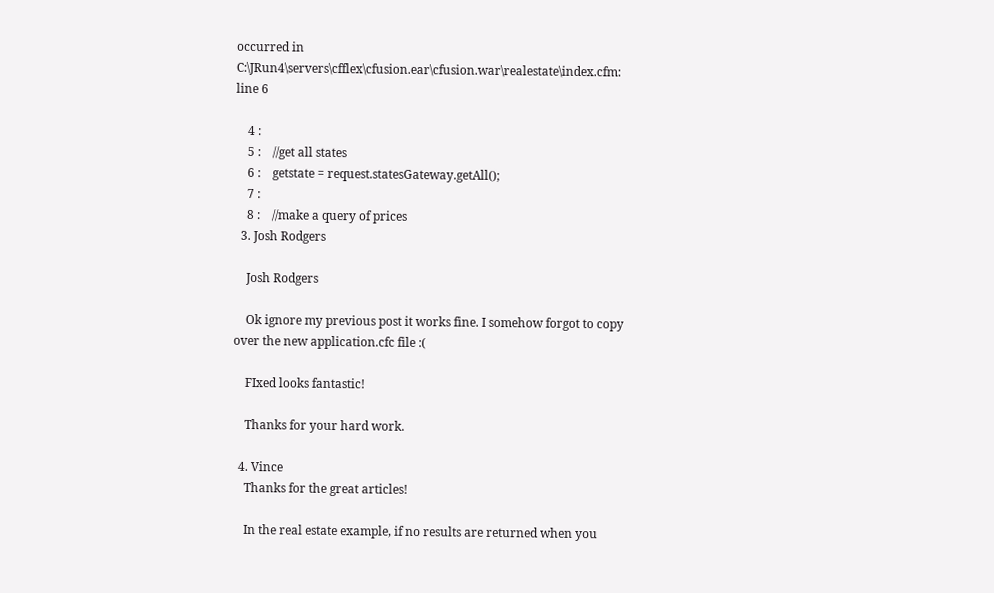occurred in C:\JRun4\servers\cfflex\cfusion.ear\cfusion.war\realestate\index.cfm: line 6

    4 :
    5 :    //get all states
    6 :    getstate = request.statesGateway.getAll();
    7 :
    8 :    //make a query of prices
  3. Josh Rodgers

    Josh Rodgers

    Ok ignore my previous post it works fine. I somehow forgot to copy over the new application.cfc file :(

    FIxed looks fantastic!

    Thanks for your hard work.

  4. Vince
    Thanks for the great articles!

    In the real estate example, if no results are returned when you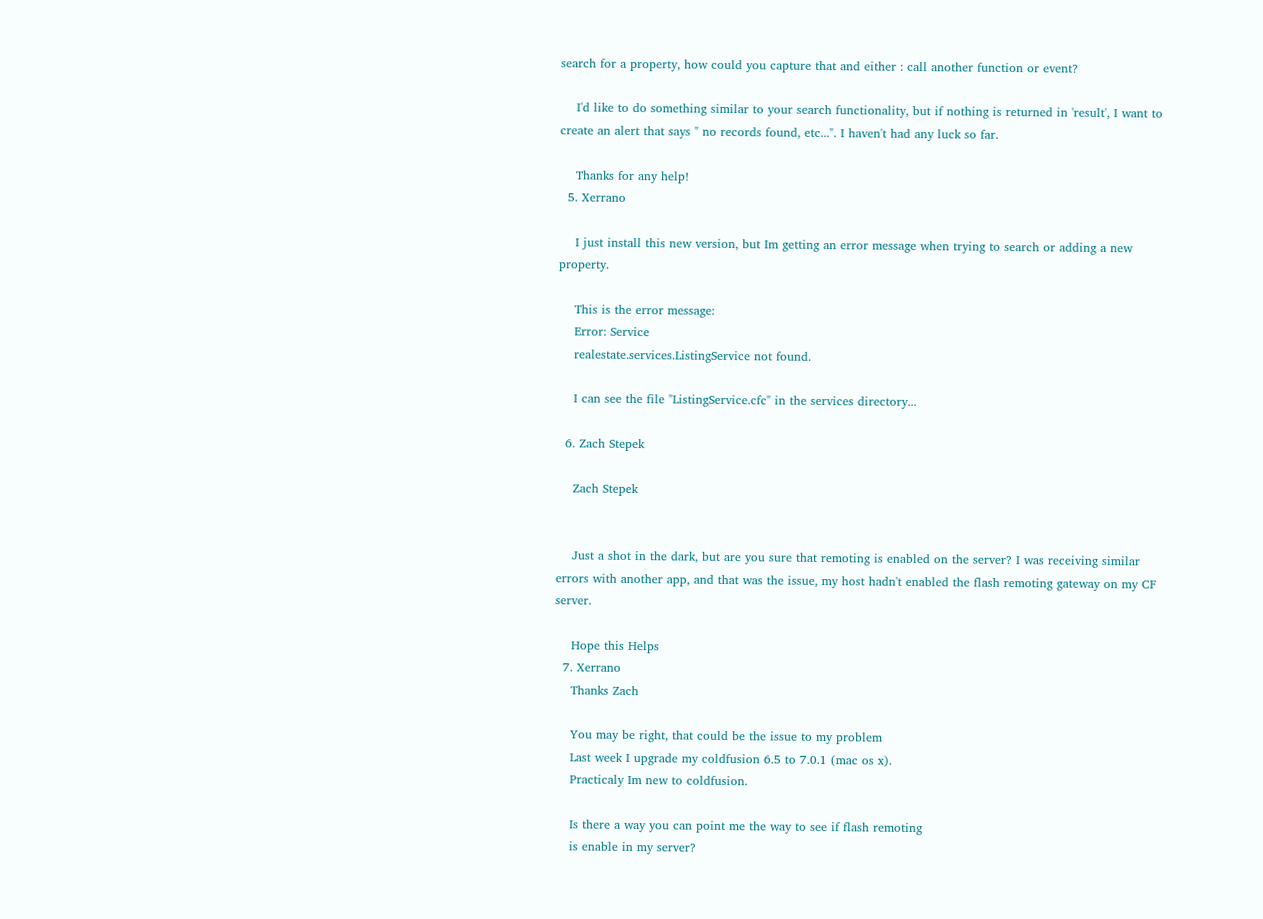search for a property, how could you capture that and either : call another function or event?

    I'd like to do something similar to your search functionality, but if nothing is returned in 'result', I want to create an alert that says " no records found, etc...". I haven't had any luck so far.

    Thanks for any help!
  5. Xerrano

    I just install this new version, but Im getting an error message when trying to search or adding a new property.

    This is the error message:
    Error: Service
    realestate.services.ListingService not found.

    I can see the file "ListingService.cfc" in the services directory...

  6. Zach Stepek

    Zach Stepek


    Just a shot in the dark, but are you sure that remoting is enabled on the server? I was receiving similar errors with another app, and that was the issue, my host hadn't enabled the flash remoting gateway on my CF server.

    Hope this Helps
  7. Xerrano
    Thanks Zach

    You may be right, that could be the issue to my problem
    Last week I upgrade my coldfusion 6.5 to 7.0.1 (mac os x).
    Practicaly Im new to coldfusion.

    Is there a way you can point me the way to see if flash remoting
    is enable in my server?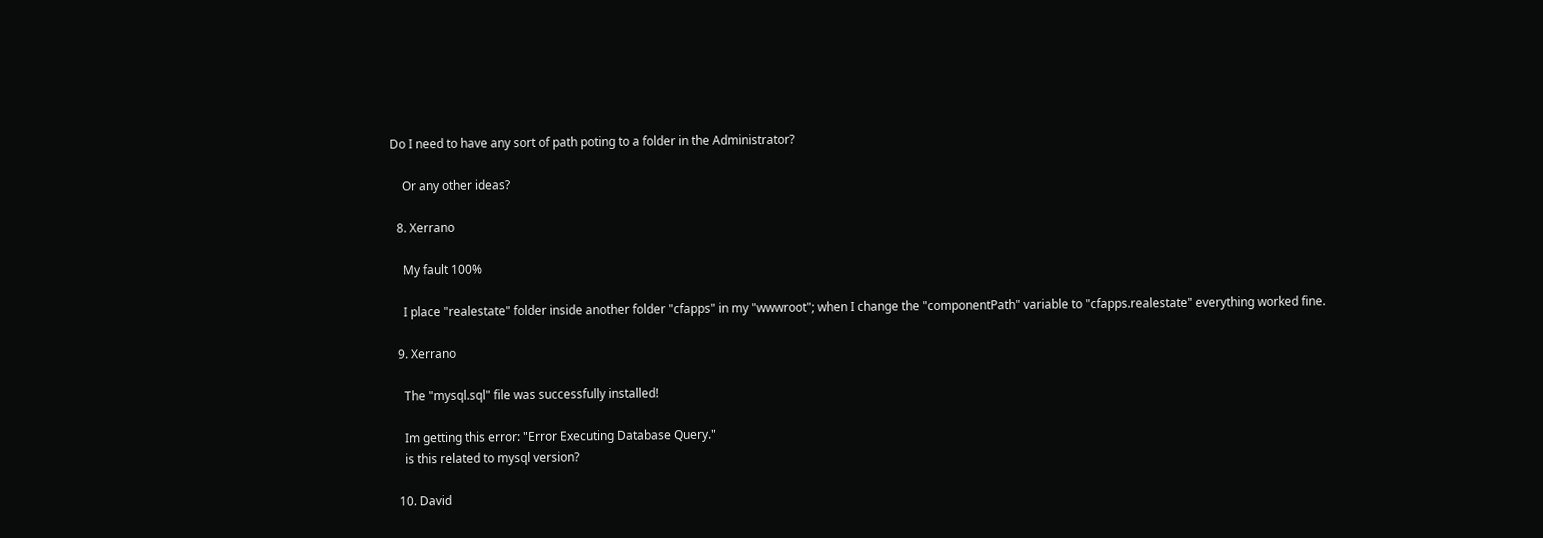Do I need to have any sort of path poting to a folder in the Administrator?

    Or any other ideas?

  8. Xerrano

    My fault 100%

    I place "realestate" folder inside another folder "cfapps" in my "wwwroot"; when I change the "componentPath" variable to "cfapps.realestate" everything worked fine.

  9. Xerrano

    The "mysql.sql" file was successfully installed!

    Im getting this error: "Error Executing Database Query."
    is this related to mysql version?

  10. David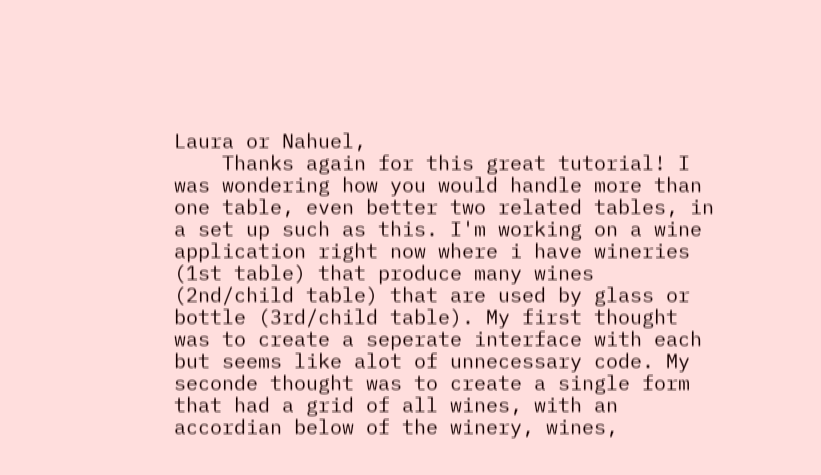Laura or Nahuel,
    Thanks again for this great tutorial! I was wondering how you would handle more than one table, even better two related tables, in a set up such as this. I'm working on a wine application right now where i have wineries (1st table) that produce many wines (2nd/child table) that are used by glass or bottle (3rd/child table). My first thought was to create a seperate interface with each but seems like alot of unnecessary code. My seconde thought was to create a single form that had a grid of all wines, with an accordian below of the winery, wines,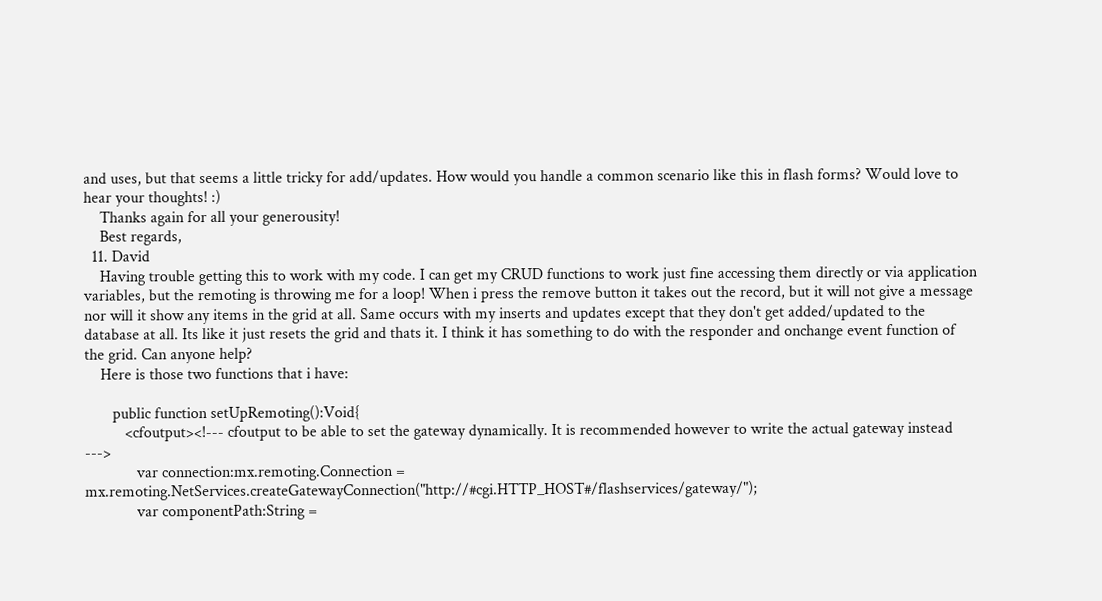and uses, but that seems a little tricky for add/updates. How would you handle a common scenario like this in flash forms? Would love to hear your thoughts! :)
    Thanks again for all your generousity!
    Best regards,
  11. David
    Having trouble getting this to work with my code. I can get my CRUD functions to work just fine accessing them directly or via application variables, but the remoting is throwing me for a loop! When i press the remove button it takes out the record, but it will not give a message nor will it show any items in the grid at all. Same occurs with my inserts and updates except that they don't get added/updated to the database at all. Its like it just resets the grid and thats it. I think it has something to do with the responder and onchange event function of the grid. Can anyone help?
    Here is those two functions that i have:

       public function setUpRemoting():Void{
          <cfoutput><!--- cfoutput to be able to set the gateway dynamically. It is recommended however to write the actual gateway instead --->
             var connection:mx.remoting.Connection = mx.remoting.NetServices.createGatewayConnection("http://#cgi.HTTP_HOST#/flashservices/gateway/");
             var componentPath:String =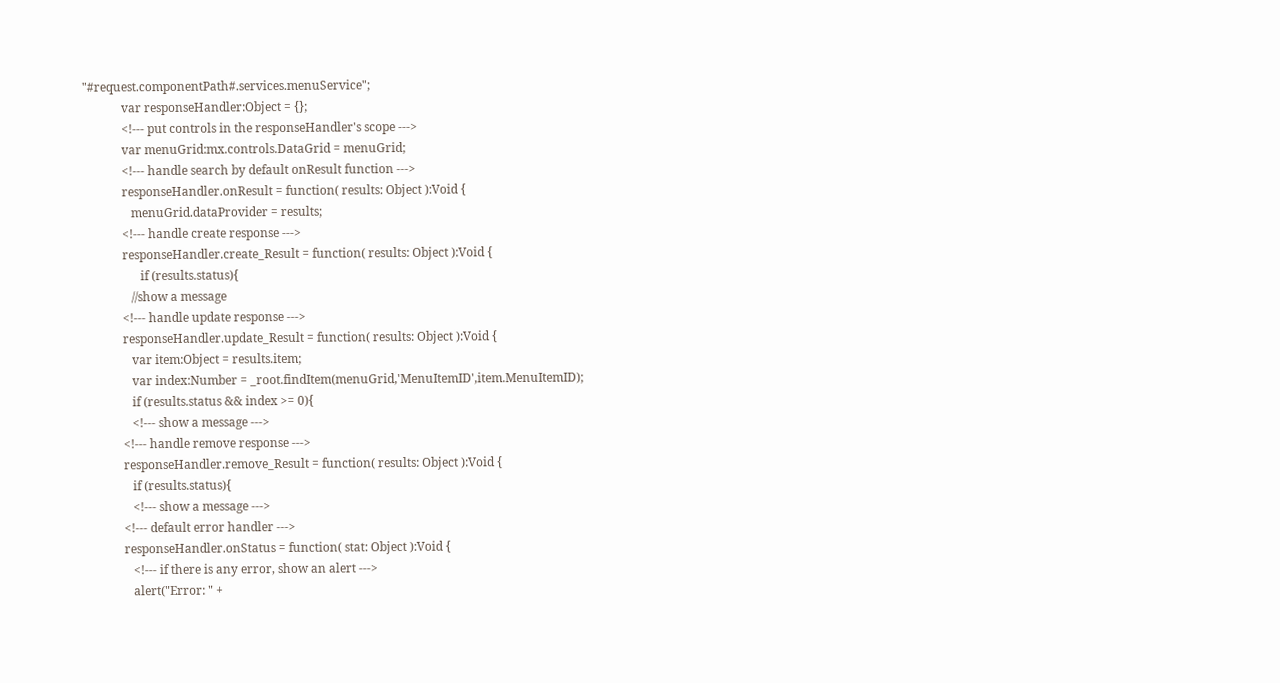"#request.componentPath#.services.menuService";
             var responseHandler:Object = {};
             <!--- put controls in the responseHandler's scope --->
             var menuGrid:mx.controls.DataGrid = menuGrid;
             <!--- handle search by default onResult function --->
             responseHandler.onResult = function( results: Object ):Void {
                menuGrid.dataProvider = results;
             <!--- handle create response --->
             responseHandler.create_Result = function( results: Object ):Void {
                   if (results.status){
                //show a message
             <!--- handle update response --->
             responseHandler.update_Result = function( results: Object ):Void {
                var item:Object = results.item;
                var index:Number = _root.findItem(menuGrid,'MenuItemID',item.MenuItemID);
                if (results.status && index >= 0){
                <!--- show a message --->
             <!--- handle remove response --->
             responseHandler.remove_Result = function( results: Object ):Void {
                if (results.status){
                <!--- show a message --->
             <!--- default error handler --->
             responseHandler.onStatus = function( stat: Object ):Void {
                <!--- if there is any error, show an alert --->
                alert("Error: " +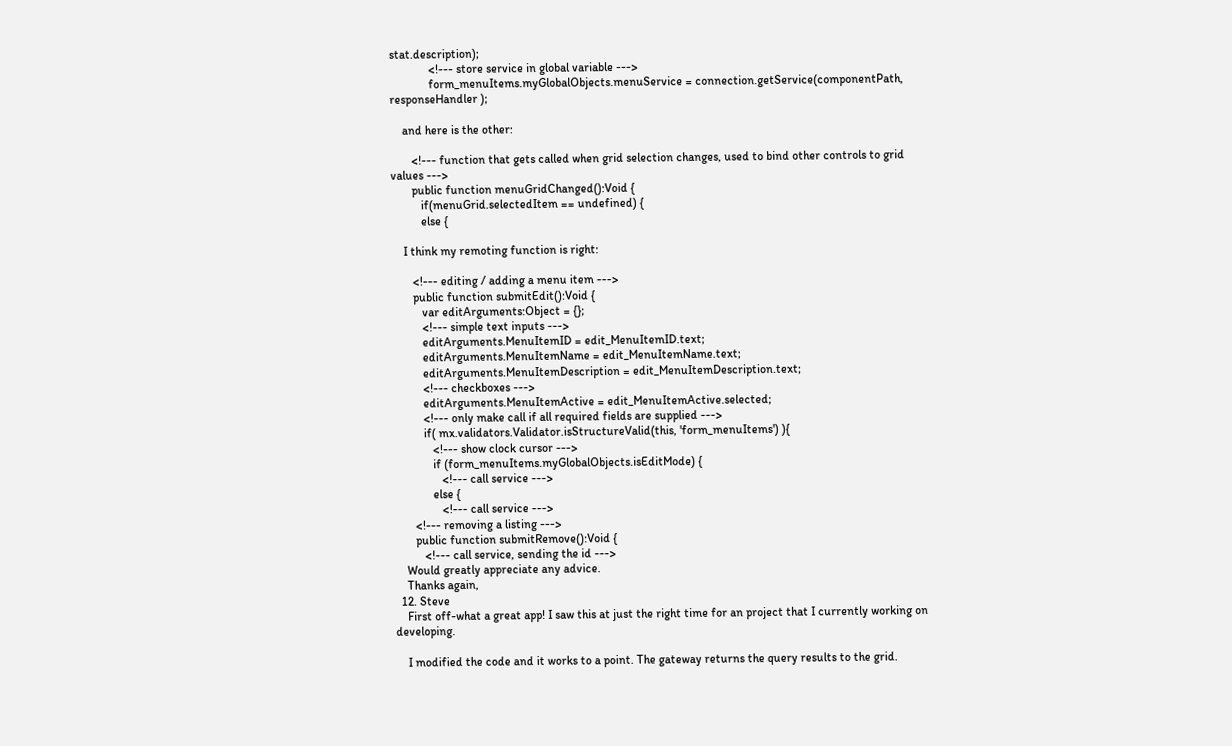stat.description);
             <!--- store service in global variable --->
             form_menuItems.myGlobalObjects.menuService = connection.getService(componentPath, responseHandler );

    and here is the other:

       <!--- function that gets called when grid selection changes, used to bind other controls to grid values --->
       public function menuGridChanged():Void {
          if(menuGrid.selectedItem == undefined) {
          else {

    I think my remoting function is right:

       <!--- editing / adding a menu item --->
       public function submitEdit():Void {
          var editArguments:Object = {};
          <!--- simple text inputs --->
          editArguments.MenuItemID = edit_MenuItemID.text;
          editArguments.MenuItemName = edit_MenuItemName.text;
          editArguments.MenuItemDescription = edit_MenuItemDescription.text;
          <!--- checkboxes --->
          editArguments.MenuItemActive = edit_MenuItemActive.selected;
          <!--- only make call if all required fields are supplied --->
          if( mx.validators.Validator.isStructureValid(this, 'form_menuItems') ){
             <!--- show clock cursor --->
             if (form_menuItems.myGlobalObjects.isEditMode) {
                <!--- call service --->
             else {
                <!--- call service --->
       <!--- removing a listing --->
       public function submitRemove():Void {
          <!--- call service, sending the id --->
    Would greatly appreciate any advice.
    Thanks again,
  12. Steve
    First off-what a great app! I saw this at just the right time for an project that I currently working on developing.

    I modified the code and it works to a point. The gateway returns the query results to the grid.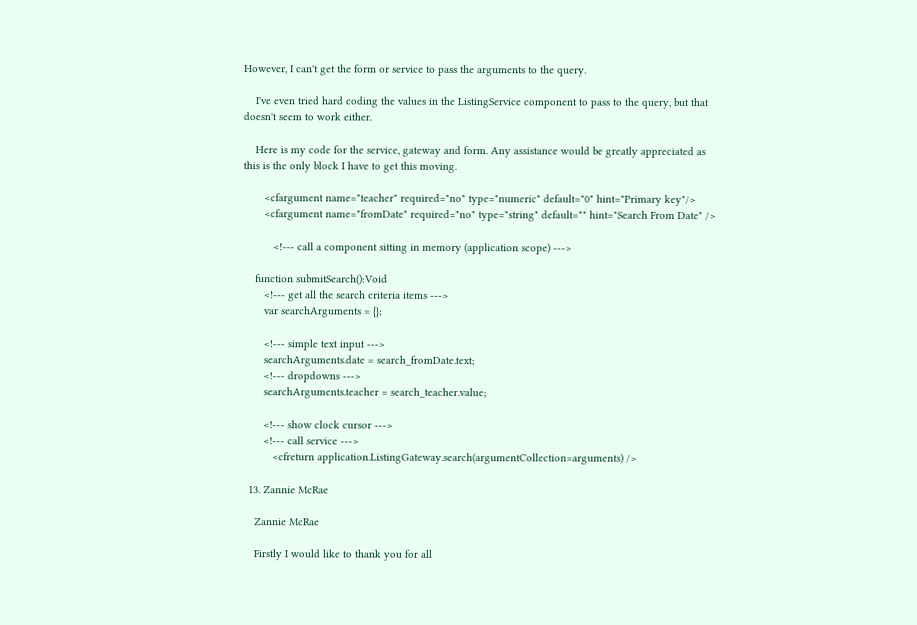However, I can't get the form or service to pass the arguments to the query.

    I've even tried hard coding the values in the ListingService component to pass to the query, but that doesn't seem to work either.

    Here is my code for the service, gateway and form. Any assistance would be greatly appreciated as this is the only block I have to get this moving.

       <cfargument name="teacher" required="no" type="numeric" default="0" hint="Primary key"/>
       <cfargument name="fromDate" required="no" type="string" default="" hint="Search From Date" />

          <!--- call a component sitting in memory (application scope) --->

    function submitSearch():Void
       <!--- get all the search criteria items --->
       var searchArguments = {};

       <!--- simple text input --->
       searchArguments.date = search_fromDate.text;
       <!--- dropdowns --->
       searchArguments.teacher = search_teacher.value;

       <!--- show clock cursor --->
       <!--- call service --->
          <cfreturn application.ListingGateway.search(argumentCollection=arguments) />

  13. Zannie McRae

    Zannie McRae

    Firstly I would like to thank you for all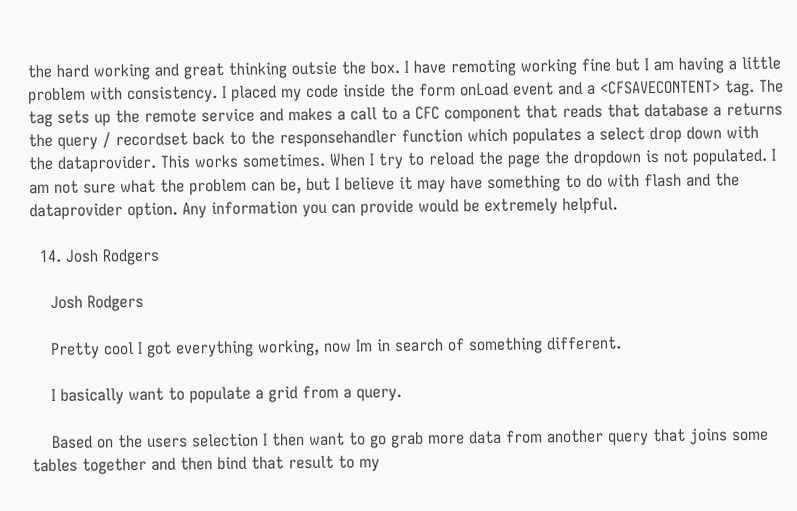the hard working and great thinking outsie the box. I have remoting working fine but I am having a little problem with consistency. I placed my code inside the form onLoad event and a <CFSAVECONTENT> tag. The tag sets up the remote service and makes a call to a CFC component that reads that database a returns the query / recordset back to the responsehandler function which populates a select drop down with the dataprovider. This works sometimes. When I try to reload the page the dropdown is not populated. I am not sure what the problem can be, but I believe it may have something to do with flash and the dataprovider option. Any information you can provide would be extremely helpful.

  14. Josh Rodgers

    Josh Rodgers

    Pretty cool I got everything working, now Im in search of something different.

    I basically want to populate a grid from a query.

    Based on the users selection I then want to go grab more data from another query that joins some tables together and then bind that result to my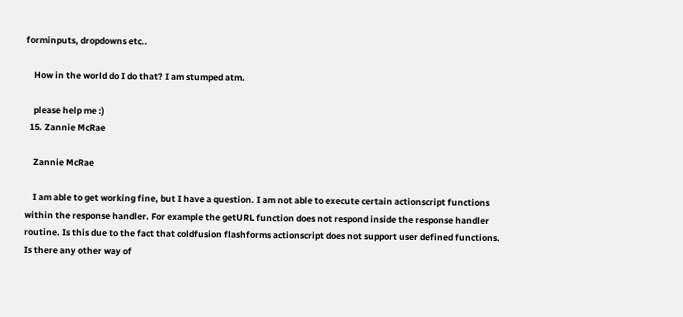forminputs, dropdowns etc..

    How in the world do I do that? I am stumped atm.

    please help me :)
  15. Zannie McRae

    Zannie McRae

    I am able to get working fine, but I have a question. I am not able to execute certain actionscript functions within the response handler. For example the getURL function does not respond inside the response handler routine. Is this due to the fact that coldfusion flashforms actionscript does not support user defined functions. Is there any other way of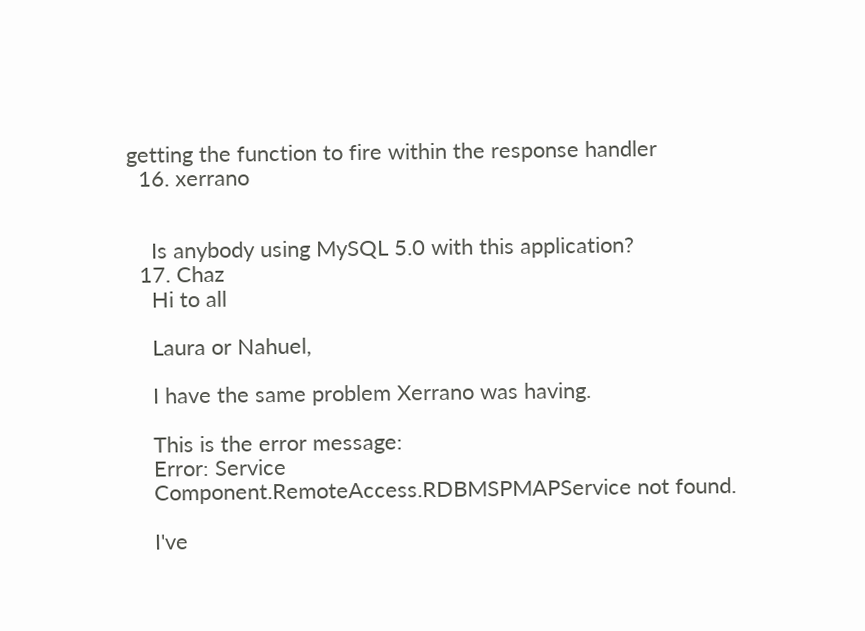getting the function to fire within the response handler
  16. xerrano


    Is anybody using MySQL 5.0 with this application?
  17. Chaz
    Hi to all

    Laura or Nahuel,

    I have the same problem Xerrano was having.

    This is the error message:
    Error: Service
    Component.RemoteAccess.RDBMSPMAPService not found.

    I've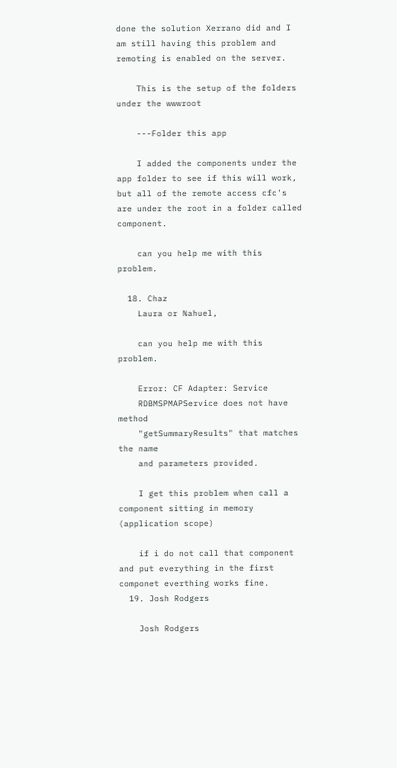done the solution Xerrano did and I am still having this problem and remoting is enabled on the server.

    This is the setup of the folders under the wwwroot

    ---Folder this app

    I added the components under the app folder to see if this will work, but all of the remote access cfc's are under the root in a folder called component.

    can you help me with this problem.

  18. Chaz
    Laura or Nahuel,

    can you help me with this problem.

    Error: CF Adapter: Service
    RDBMSPMAPService does not have method
    "getSummaryResults" that matches the name
    and parameters provided.

    I get this problem when call a component sitting in memory (application scope)

    if i do not call that component and put everything in the first componet everthing works fine.
  19. Josh Rodgers

    Josh Rodgers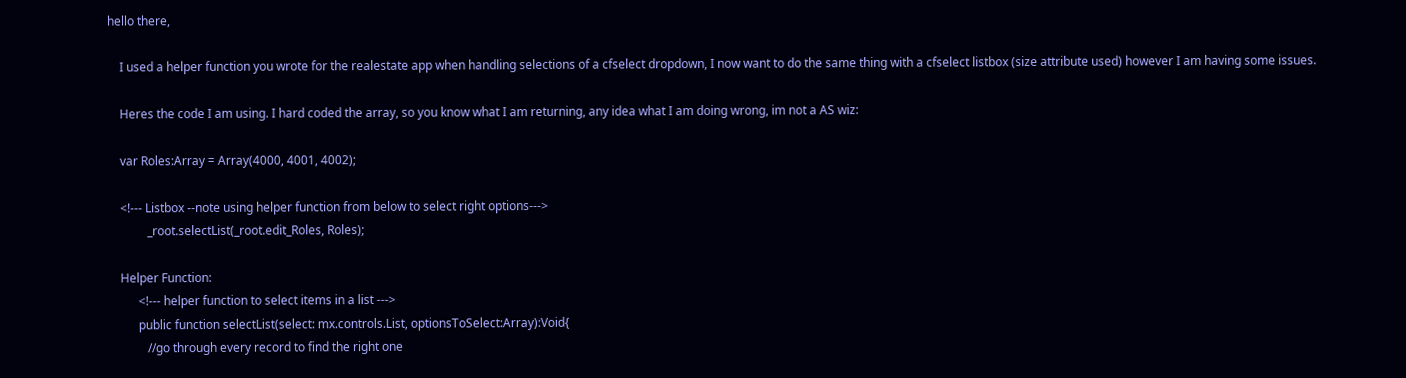hello there,

    I used a helper function you wrote for the realestate app when handling selections of a cfselect dropdown, I now want to do the same thing with a cfselect listbox (size attribute used) however I am having some issues.

    Heres the code I am using. I hard coded the array, so you know what I am returning, any idea what I am doing wrong, im not a AS wiz:

    var Roles:Array = Array(4000, 4001, 4002);

    <!--- Listbox --note using helper function from below to select right options--->
             _root.selectList(_root.edit_Roles, Roles);

    Helper Function:
          <!--- helper function to select items in a list --->
          public function selectList(select: mx.controls.List, optionsToSelect:Array):Void{
             //go through every record to find the right one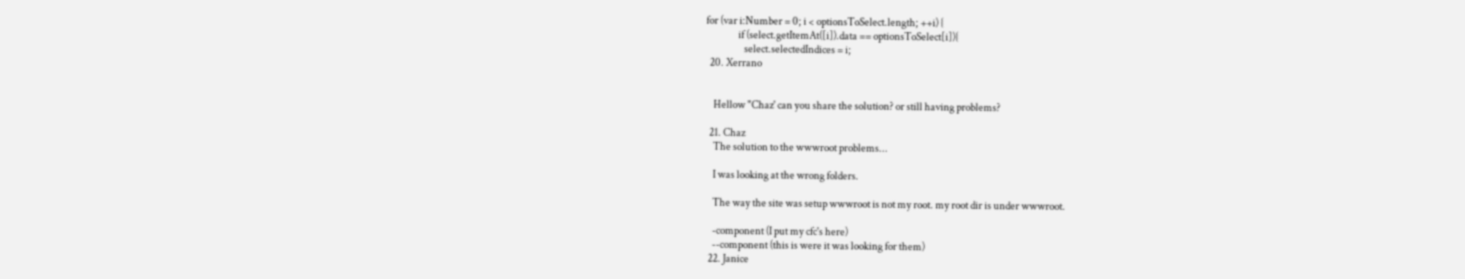for (var i:Number = 0; i < optionsToSelect.length; ++i) {
                if (select.getItemAt([i]).data == optionsToSelect[i]){
                   select.selectedIndices = i;
  20. Xerrano


    Hellow "Chaz' can you share the solution? or still having problems?

  21. Chaz
    The solution to the wwwroot problems...

    I was looking at the wrong folders.

    The way the site was setup wwwroot is not my root. my root dir is under wwwroot.

    -component (I put my cfc's here)
    --component (this is were it was looking for them)
  22. Janice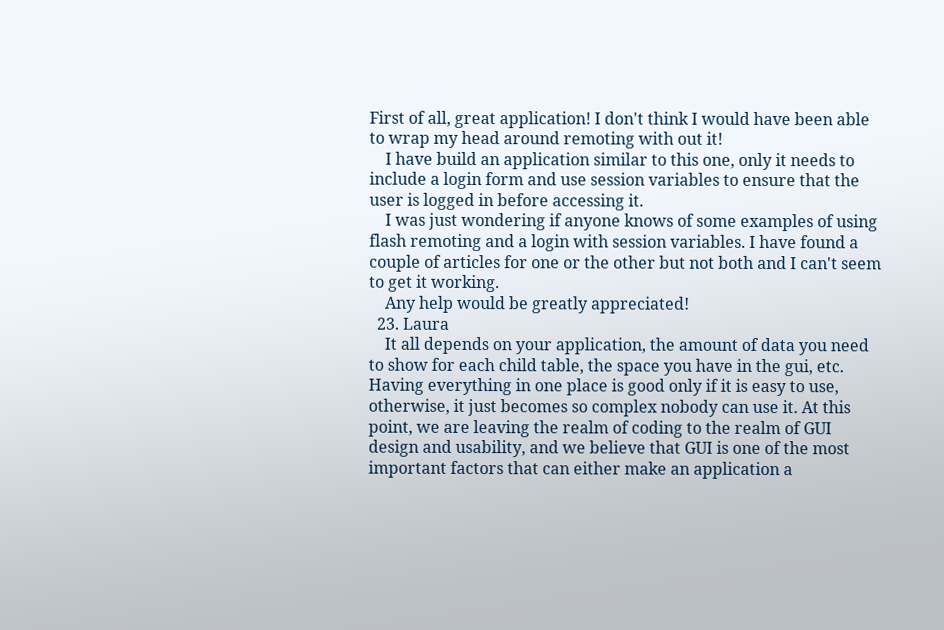First of all, great application! I don't think I would have been able to wrap my head around remoting with out it!
    I have build an application similar to this one, only it needs to include a login form and use session variables to ensure that the user is logged in before accessing it.
    I was just wondering if anyone knows of some examples of using flash remoting and a login with session variables. I have found a couple of articles for one or the other but not both and I can't seem to get it working.
    Any help would be greatly appreciated!
  23. Laura
    It all depends on your application, the amount of data you need to show for each child table, the space you have in the gui, etc. Having everything in one place is good only if it is easy to use, otherwise, it just becomes so complex nobody can use it. At this point, we are leaving the realm of coding to the realm of GUI design and usability, and we believe that GUI is one of the most important factors that can either make an application a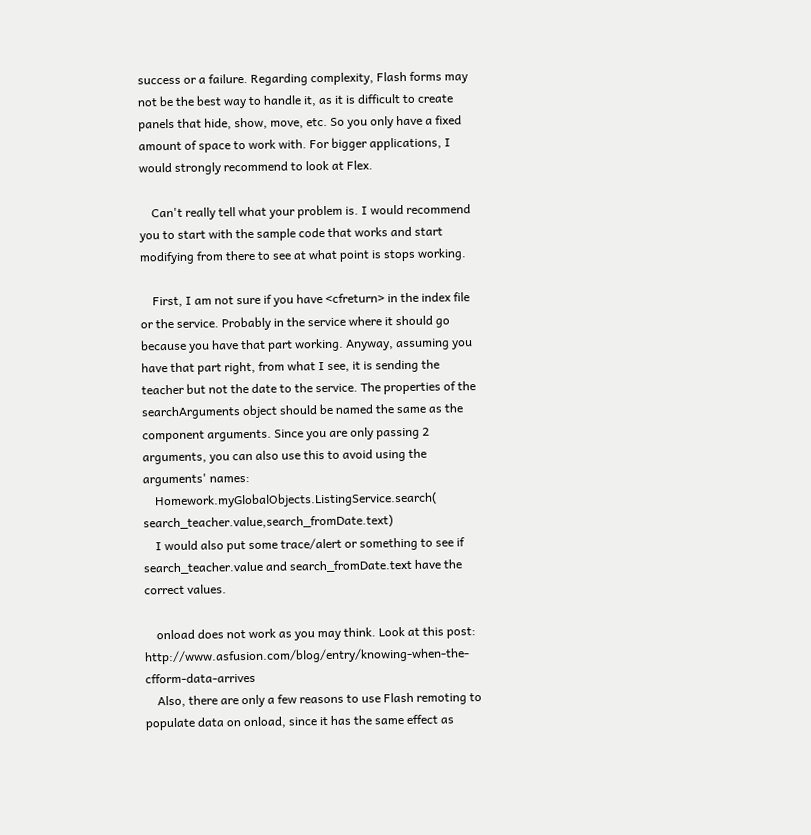success or a failure. Regarding complexity, Flash forms may not be the best way to handle it, as it is difficult to create panels that hide, show, move, etc. So you only have a fixed amount of space to work with. For bigger applications, I would strongly recommend to look at Flex.

    Can't really tell what your problem is. I would recommend you to start with the sample code that works and start modifying from there to see at what point is stops working.

    First, I am not sure if you have <cfreturn> in the index file or the service. Probably in the service where it should go because you have that part working. Anyway, assuming you have that part right, from what I see, it is sending the teacher but not the date to the service. The properties of the searchArguments object should be named the same as the component arguments. Since you are only passing 2 arguments, you can also use this to avoid using the arguments' names:
    Homework.myGlobalObjects.ListingService.search( search_teacher.value,search_fromDate.text)
    I would also put some trace/alert or something to see if search_teacher.value and search_fromDate.text have the correct values.

    onload does not work as you may think. Look at this post: http://www.asfusion.com/blog/entry/knowing-when-the-cfform-data-arrives
    Also, there are only a few reasons to use Flash remoting to populate data on onload, since it has the same effect as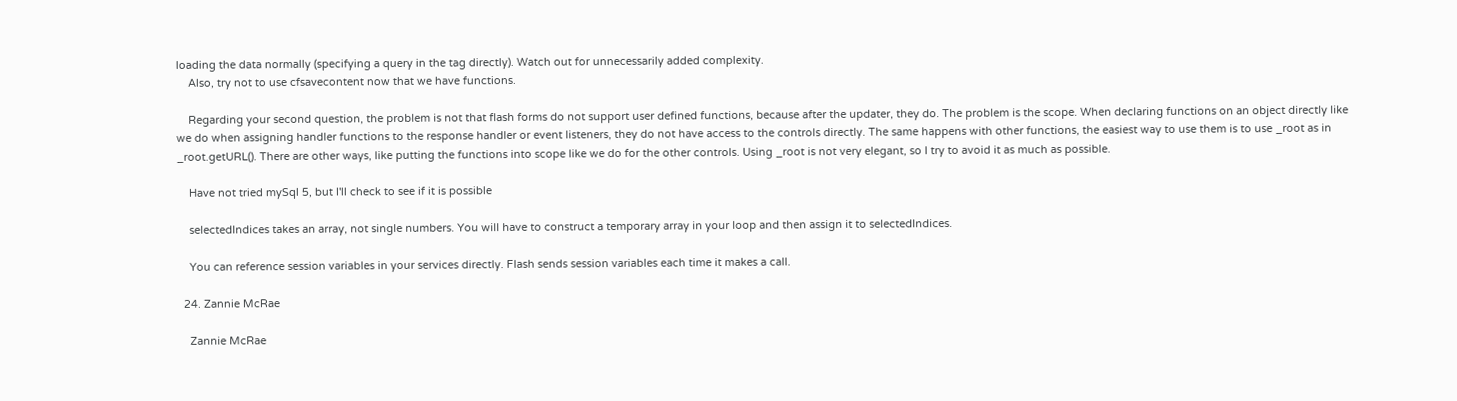loading the data normally (specifying a query in the tag directly). Watch out for unnecessarily added complexity.
    Also, try not to use cfsavecontent now that we have functions.

    Regarding your second question, the problem is not that flash forms do not support user defined functions, because after the updater, they do. The problem is the scope. When declaring functions on an object directly like we do when assigning handler functions to the response handler or event listeners, they do not have access to the controls directly. The same happens with other functions, the easiest way to use them is to use _root as in _root.getURL(). There are other ways, like putting the functions into scope like we do for the other controls. Using _root is not very elegant, so I try to avoid it as much as possible.

    Have not tried mySql 5, but I'll check to see if it is possible

    selectedIndices takes an array, not single numbers. You will have to construct a temporary array in your loop and then assign it to selectedIndices.

    You can reference session variables in your services directly. Flash sends session variables each time it makes a call.

  24. Zannie McRae

    Zannie McRae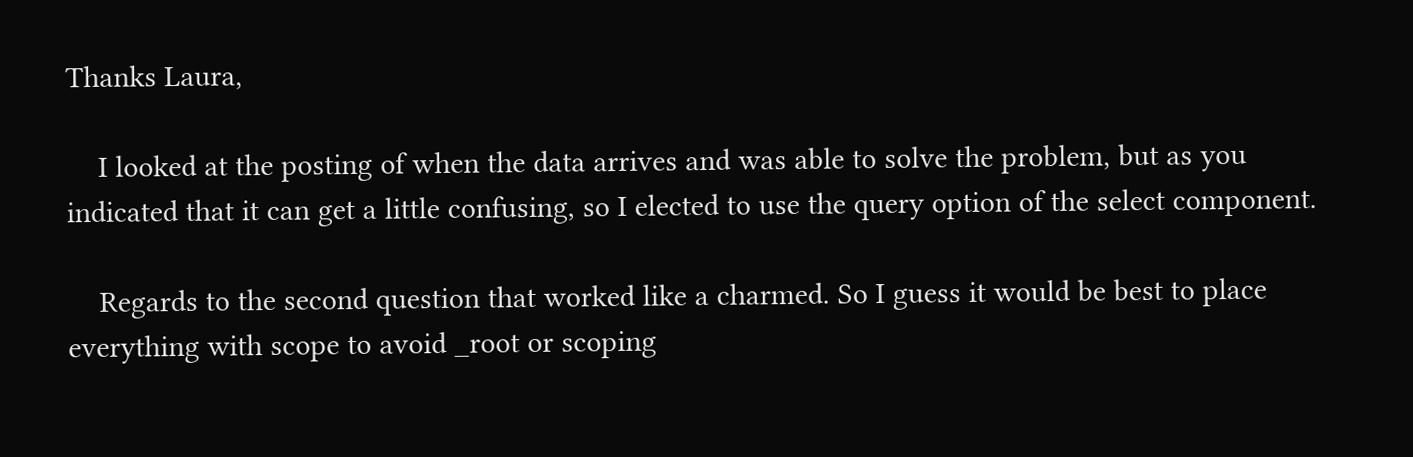Thanks Laura,

    I looked at the posting of when the data arrives and was able to solve the problem, but as you indicated that it can get a little confusing, so I elected to use the query option of the select component.

    Regards to the second question that worked like a charmed. So I guess it would be best to place everything with scope to avoid _root or scoping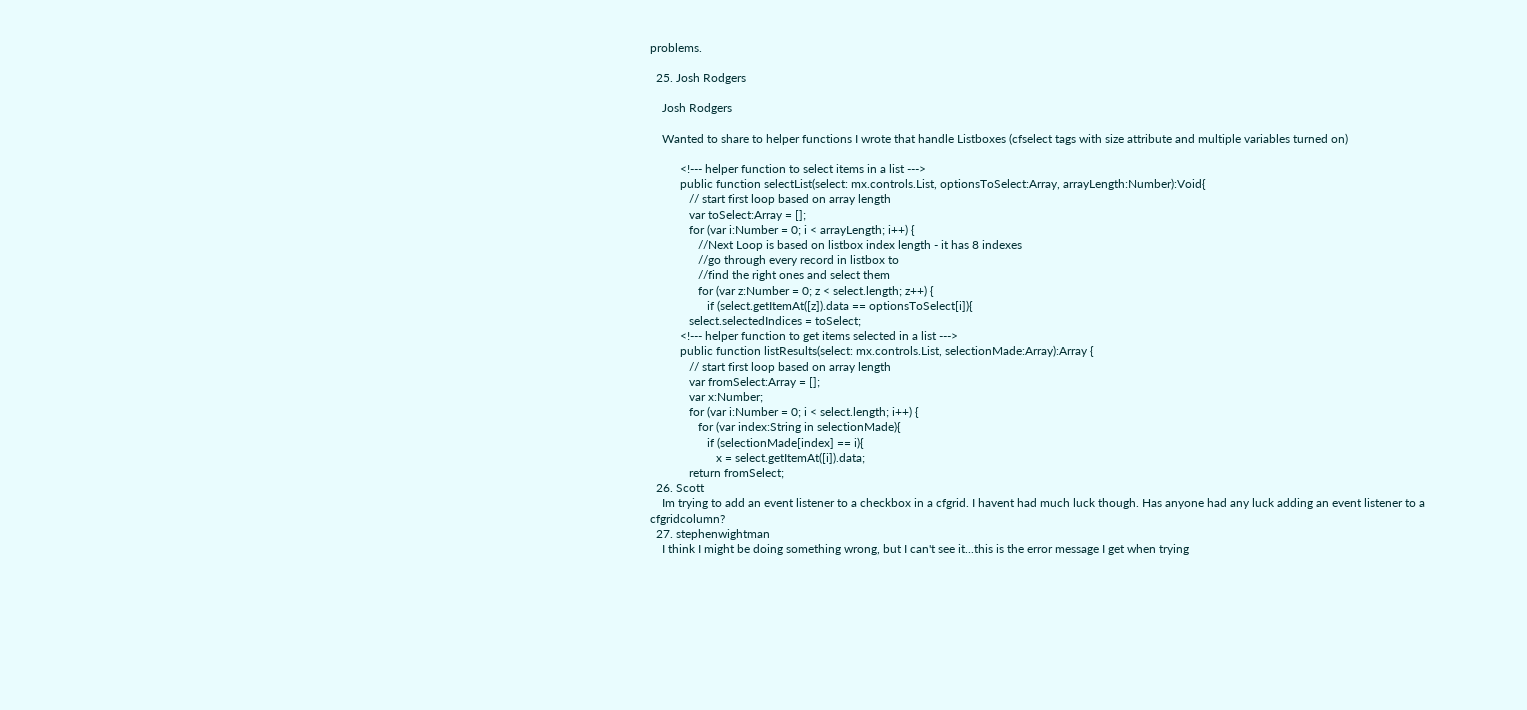problems.

  25. Josh Rodgers

    Josh Rodgers

    Wanted to share to helper functions I wrote that handle Listboxes (cfselect tags with size attribute and multiple variables turned on)

          <!--- helper function to select items in a list --->
          public function selectList(select: mx.controls.List, optionsToSelect:Array, arrayLength:Number):Void{
             // start first loop based on array length
             var toSelect:Array = [];
             for (var i:Number = 0; i < arrayLength; i++) {
                //Next Loop is based on listbox index length - it has 8 indexes
                //go through every record in listbox to
                //find the right ones and select them
                for (var z:Number = 0; z < select.length; z++) {
                   if (select.getItemAt([z]).data == optionsToSelect[i]){
             select.selectedIndices = toSelect;
          <!--- helper function to get items selected in a list --->
          public function listResults(select: mx.controls.List, selectionMade:Array):Array {
             // start first loop based on array length
             var fromSelect:Array = [];
             var x:Number;
             for (var i:Number = 0; i < select.length; i++) {
                for (var index:String in selectionMade){
                   if (selectionMade[index] == i){
                      x = select.getItemAt([i]).data;
             return fromSelect;
  26. Scott
    Im trying to add an event listener to a checkbox in a cfgrid. I havent had much luck though. Has anyone had any luck adding an event listener to a cfgridcolumn?
  27. stephenwightman
    I think I might be doing something wrong, but I can't see it...this is the error message I get when trying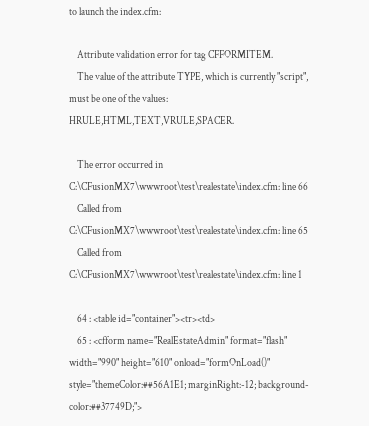to launch the index.cfm:

    Attribute validation error for tag CFFORMITEM.
    The value of the attribute TYPE, which is currently "script", must be one of the values: HRULE,HTML,TEXT,VRULE,SPACER.

    The error occurred in C:\CFusionMX7\wwwroot\test\realestate\index.cfm: line 66
    Called from C:\CFusionMX7\wwwroot\test\realestate\index.cfm: line 65
    Called from C:\CFusionMX7\wwwroot\test\realestate\index.cfm: line 1

    64 : <table id="container"><tr><td>
    65 : <cfform name="RealEstateAdmin" format="flash" width="990" height="610" onload="formOnLoad()" style="themeColor:##56A1E1; marginRight:-12; background-color:##37749D;">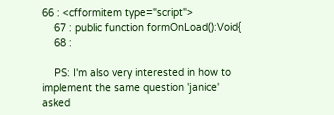66 : <cfformitem type="script">
    67 : public function formOnLoad():Void{
    68 :

    PS: I'm also very interested in how to implement the same question 'janice' asked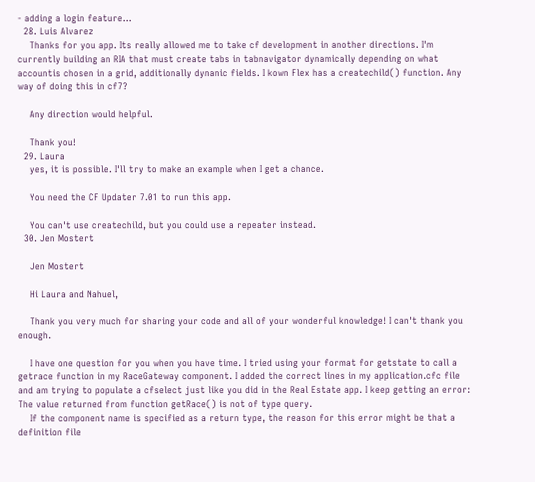- adding a login feature...
  28. Luis Alvarez
    Thanks for you app. Its really allowed me to take cf development in another directions. I'm currently building an RIA that must create tabs in tabnavigator dynamically depending on what accountis chosen in a grid, additionally dynanic fields. I kown Flex has a createchild() function. Any way of doing this in cf7?

    Any direction would helpful.

    Thank you!
  29. Laura
    yes, it is possible. I'll try to make an example when I get a chance.

    You need the CF Updater 7.01 to run this app.

    You can't use createchild, but you could use a repeater instead.
  30. Jen Mostert

    Jen Mostert

    Hi Laura and Nahuel,

    Thank you very much for sharing your code and all of your wonderful knowledge! I can't thank you enough.

    I have one question for you when you have time. I tried using your format for getstate to call a getrace function in my RaceGateway component. I added the correct lines in my application.cfc file and am trying to populate a cfselect just like you did in the Real Estate app. I keep getting an error: The value returned from function getRace() is not of type query.
    If the component name is specified as a return type, the reason for this error might be that a definition file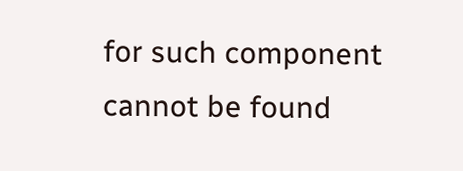for such component cannot be found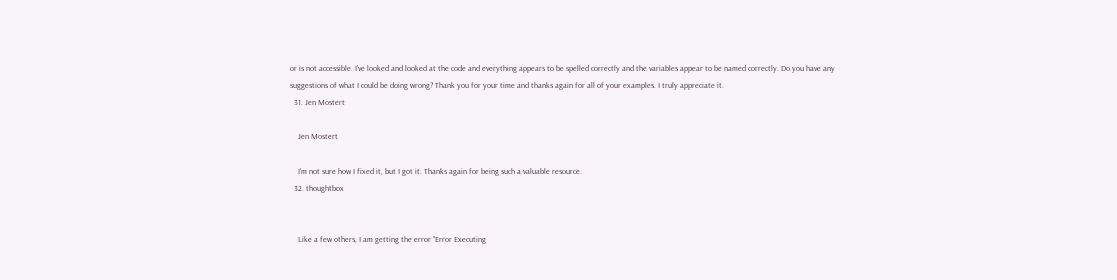or is not accessible. I've looked and looked at the code and everything appears to be spelled correctly and the variables appear to be named correctly. Do you have any suggestions of what I could be doing wrong? Thank you for your time and thanks again for all of your examples. I truly appreciate it.
  31. Jen Mostert

    Jen Mostert

    I'm not sure how I fixed it, but I got it. Thanks again for being such a valuable resource.
  32. thoughtbox


    Like a few others, I am getting the error "Error Executing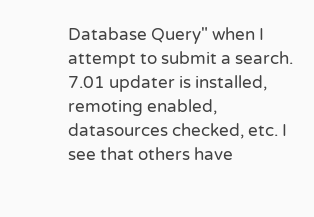Database Query" when I attempt to submit a search. 7.01 updater is installed, remoting enabled, datasources checked, etc. I see that others have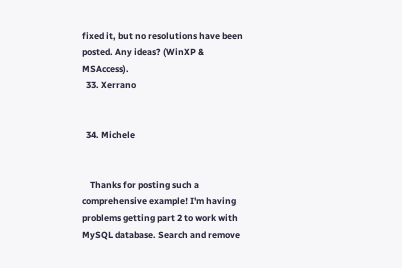fixed it, but no resolutions have been posted. Any ideas? (WinXP & MSAccess).
  33. Xerrano


  34. Michele


    Thanks for posting such a comprehensive example! I'm having problems getting part 2 to work with MySQL database. Search and remove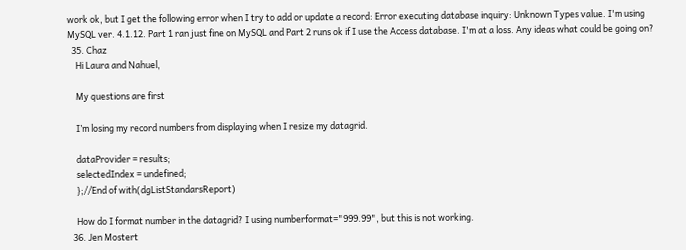work ok, but I get the following error when I try to add or update a record: Error executing database inquiry: Unknown Types value. I'm using MySQL ver. 4.1.12. Part 1 ran just fine on MySQL and Part 2 runs ok if I use the Access database. I'm at a loss. Any ideas what could be going on?
  35. Chaz
    Hi Laura and Nahuel,

    My questions are first

    I’m losing my record numbers from displaying when I resize my datagrid.

    dataProvider = results;
    selectedIndex = undefined;
    };//End of with(dgListStandarsReport)

    How do I format number in the datagrid? I using numberformat="999.99", but this is not working.
  36. Jen Mostert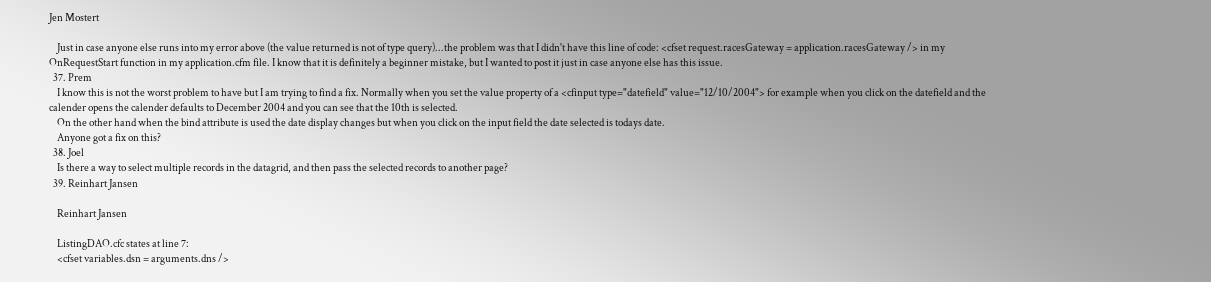Jen Mostert

    Just in case anyone else runs into my error above (the value returned is not of type query)...the problem was that I didn't have this line of code: <cfset request.racesGateway = application.racesGateway /> in my OnRequestStart function in my application.cfm file. I know that it is definitely a beginner mistake, but I wanted to post it just in case anyone else has this issue.
  37. Prem
    I know this is not the worst problem to have but I am trying to find a fix. Normally when you set the value property of a <cfinput type="datefield" value="12/10/2004"> for example when you click on the datefield and the calender opens the calender defaults to December 2004 and you can see that the 10th is selected.
    On the other hand when the bind attribute is used the date display changes but when you click on the input field the date selected is todays date.
    Anyone got a fix on this?
  38. Joel
    Is there a way to select multiple records in the datagrid, and then pass the selected records to another page?
  39. Reinhart Jansen

    Reinhart Jansen

    ListingDAO.cfc states at line 7:
    <cfset variables.dsn = arguments.dns />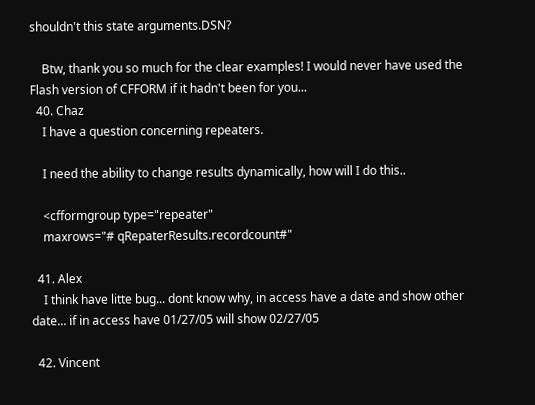shouldn't this state arguments.DSN?

    Btw, thank you so much for the clear examples! I would never have used the Flash version of CFFORM if it hadn't been for you...
  40. Chaz
    I have a question concerning repeaters.

    I need the ability to change results dynamically, how will I do this..

    <cfformgroup type="repeater"
    maxrows="# qRepaterResults.recordcount#"

  41. Alex
    I think have litte bug... dont know why, in access have a date and show other date... if in access have 01/27/05 will show 02/27/05

  42. Vincent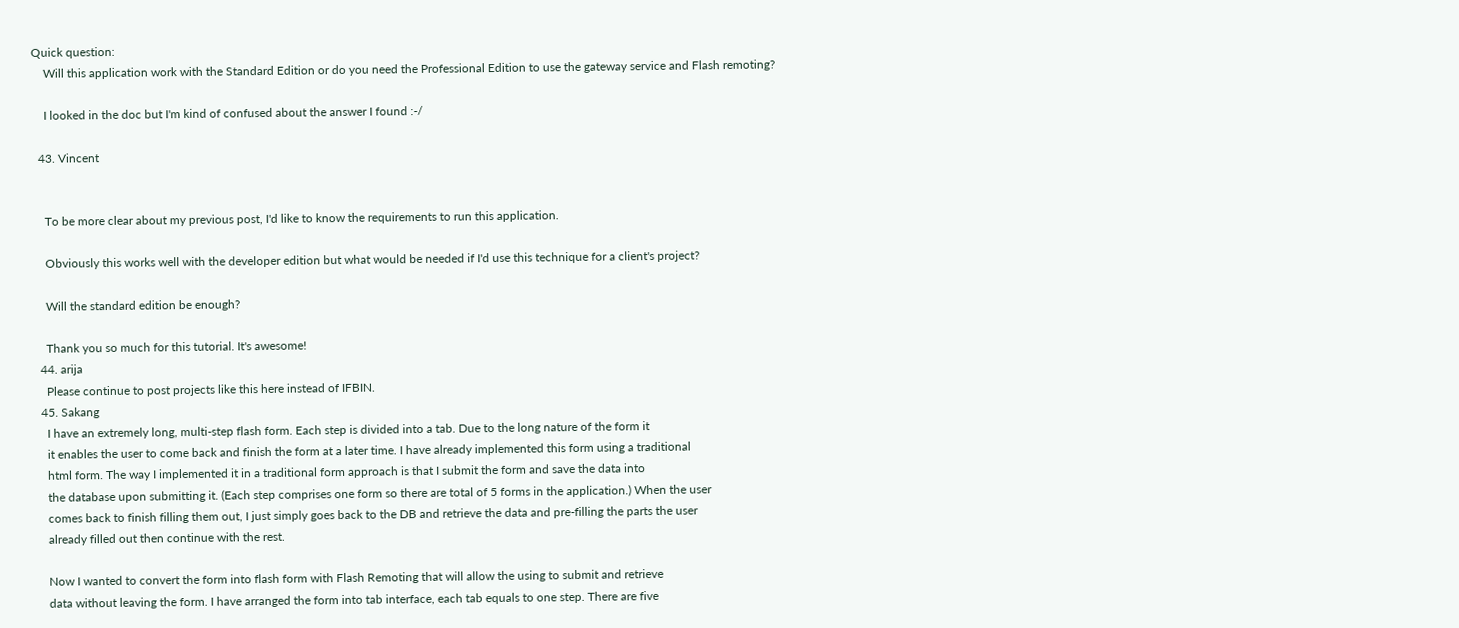Quick question:
    Will this application work with the Standard Edition or do you need the Professional Edition to use the gateway service and Flash remoting?

    I looked in the doc but I'm kind of confused about the answer I found :-/

  43. Vincent


    To be more clear about my previous post, I'd like to know the requirements to run this application.

    Obviously this works well with the developer edition but what would be needed if I'd use this technique for a client's project?

    Will the standard edition be enough?

    Thank you so much for this tutorial. It's awesome!
  44. arija
    Please continue to post projects like this here instead of IFBIN.
  45. Sakang
    I have an extremely long, multi-step flash form. Each step is divided into a tab. Due to the long nature of the form it
    it enables the user to come back and finish the form at a later time. I have already implemented this form using a traditional
    html form. The way I implemented it in a traditional form approach is that I submit the form and save the data into
    the database upon submitting it. (Each step comprises one form so there are total of 5 forms in the application.) When the user
    comes back to finish filling them out, I just simply goes back to the DB and retrieve the data and pre-filling the parts the user
    already filled out then continue with the rest.

    Now I wanted to convert the form into flash form with Flash Remoting that will allow the using to submit and retrieve
    data without leaving the form. I have arranged the form into tab interface, each tab equals to one step. There are five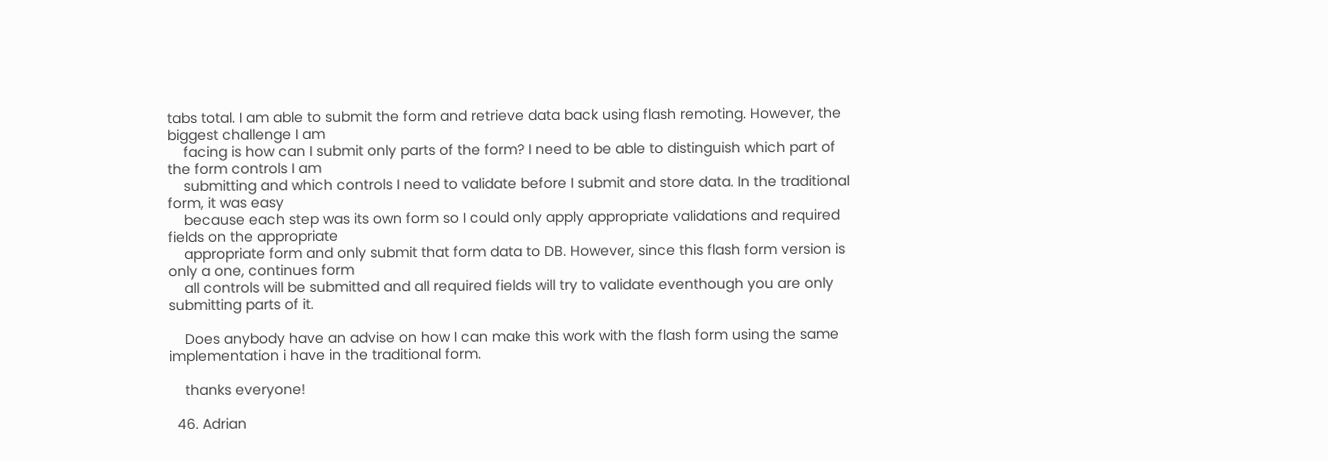tabs total. I am able to submit the form and retrieve data back using flash remoting. However, the biggest challenge I am
    facing is how can I submit only parts of the form? I need to be able to distinguish which part of the form controls I am
    submitting and which controls I need to validate before I submit and store data. In the traditional form, it was easy
    because each step was its own form so I could only apply appropriate validations and required fields on the appropriate
    appropriate form and only submit that form data to DB. However, since this flash form version is only a one, continues form
    all controls will be submitted and all required fields will try to validate eventhough you are only submitting parts of it.

    Does anybody have an advise on how I can make this work with the flash form using the same implementation i have in the traditional form.

    thanks everyone!

  46. Adrian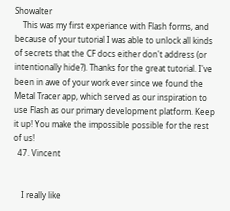Showalter
    This was my first experiance with Flash forms, and because of your tutorial I was able to unlock all kinds of secrets that the CF docs either don't address (or intentionally hide?). Thanks for the great tutorial. I've been in awe of your work ever since we found the Metal Tracer app, which served as our inspiration to use Flash as our primary development platform. Keep it up! You make the impossible possible for the rest of us!
  47. Vincent


    I really like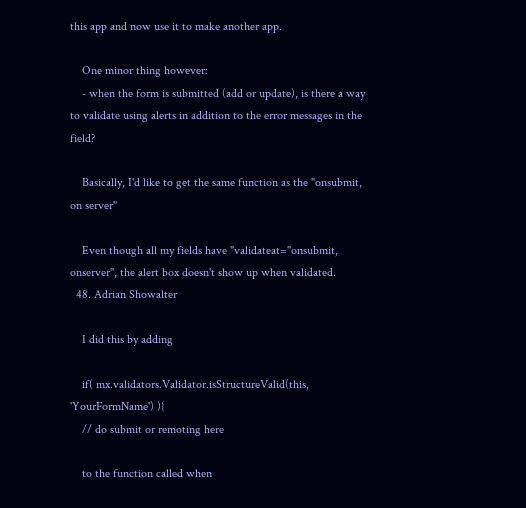this app and now use it to make another app.

    One minor thing however:
    - when the form is submitted (add or update), is there a way to validate using alerts in addition to the error messages in the field?

    Basically, I'd like to get the same function as the "onsubmit, on server"

    Even though all my fields have "validateat="onsubmit, onserver", the alert box doesn't show up when validated.
  48. Adrian Showalter

    I did this by adding

    if( mx.validators.Validator.isStructureValid(this, 'YourFormName') ){
    // do submit or remoting here

    to the function called when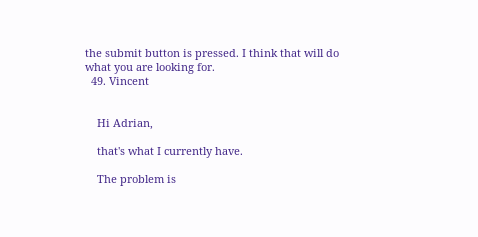the submit button is pressed. I think that will do what you are looking for.
  49. Vincent


    Hi Adrian,

    that's what I currently have.

    The problem is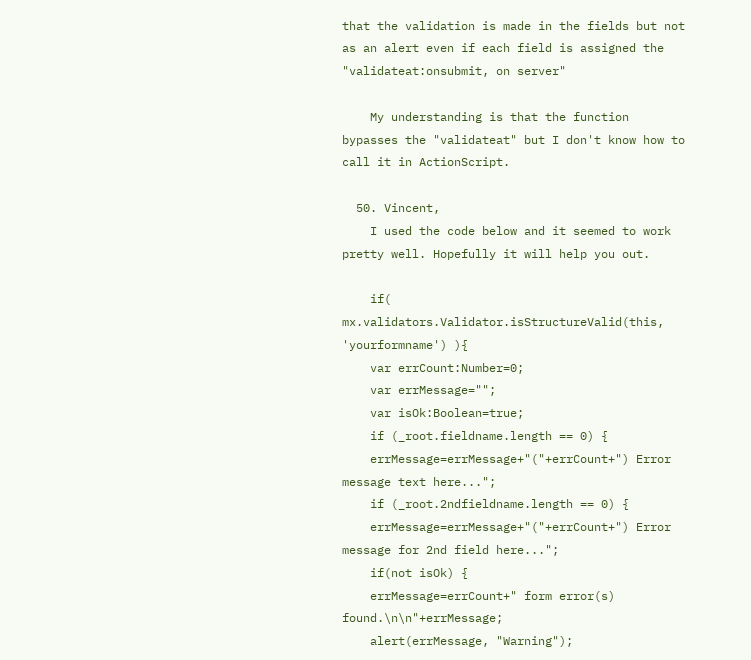that the validation is made in the fields but not as an alert even if each field is assigned the "validateat:onsubmit, on server"

    My understanding is that the function bypasses the "validateat" but I don't know how to call it in ActionScript.

  50. Vincent,
    I used the code below and it seemed to work pretty well. Hopefully it will help you out.

    if( mx.validators.Validator.isStructureValid(this, 'yourformname') ){
    var errCount:Number=0;
    var errMessage="";
    var isOk:Boolean=true;
    if (_root.fieldname.length == 0) {
    errMessage=errMessage+"("+errCount+") Error message text here...";
    if (_root.2ndfieldname.length == 0) {
    errMessage=errMessage+"("+errCount+") Error message for 2nd field here...";
    if(not isOk) {
    errMessage=errCount+" form error(s) found.\n\n"+errMessage;
    alert(errMessage, "Warning");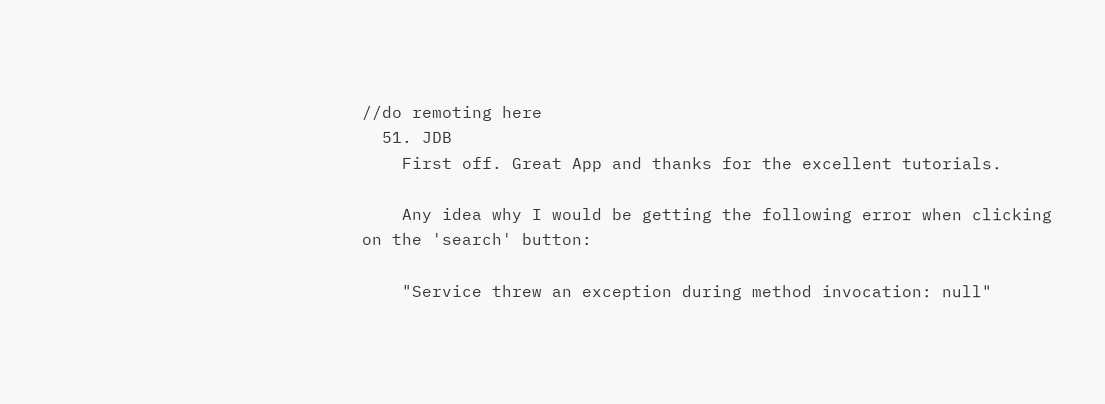//do remoting here
  51. JDB
    First off. Great App and thanks for the excellent tutorials.

    Any idea why I would be getting the following error when clicking on the 'search' button:

    "Service threw an exception during method invocation: null"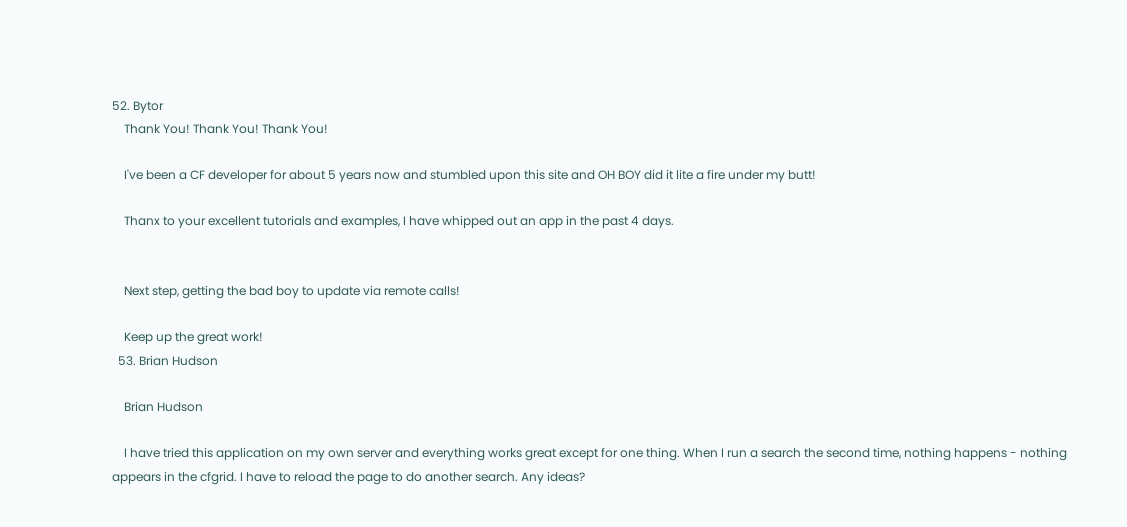52. Bytor
    Thank You! Thank You! Thank You!

    I've been a CF developer for about 5 years now and stumbled upon this site and OH BOY did it lite a fire under my butt!

    Thanx to your excellent tutorials and examples, I have whipped out an app in the past 4 days.


    Next step, getting the bad boy to update via remote calls!

    Keep up the great work!
  53. Brian Hudson

    Brian Hudson

    I have tried this application on my own server and everything works great except for one thing. When I run a search the second time, nothing happens - nothing appears in the cfgrid. I have to reload the page to do another search. Any ideas?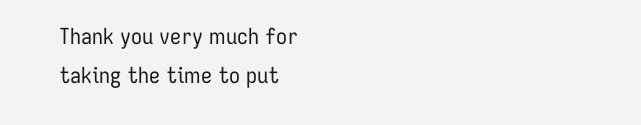Thank you very much for taking the time to put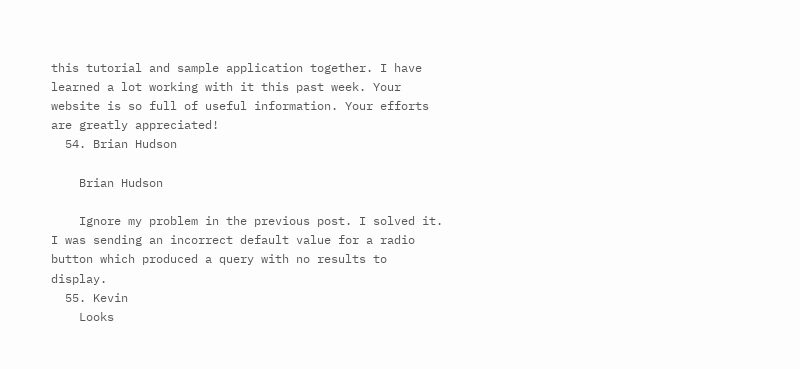this tutorial and sample application together. I have learned a lot working with it this past week. Your website is so full of useful information. Your efforts are greatly appreciated!
  54. Brian Hudson

    Brian Hudson

    Ignore my problem in the previous post. I solved it. I was sending an incorrect default value for a radio button which produced a query with no results to display.
  55. Kevin
    Looks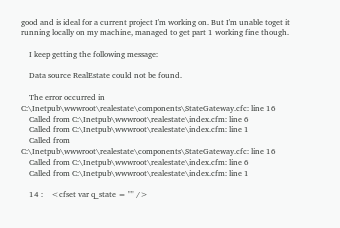good and is ideal for a current project I'm working on. But I'm unable toget it running locally on my machine, managed to get part 1 working fine though.

    I keep getting the following message:

    Data source RealEstate could not be found.

    The error occurred in C:\Inetpub\wwwroot\realestate\components\StateGateway.cfc: line 16
    Called from C:\Inetpub\wwwroot\realestate\index.cfm: line 6
    Called from C:\Inetpub\wwwroot\realestate\index.cfm: line 1
    Called from C:\Inetpub\wwwroot\realestate\components\StateGateway.cfc: line 16
    Called from C:\Inetpub\wwwroot\realestate\index.cfm: line 6
    Called from C:\Inetpub\wwwroot\realestate\index.cfm: line 1

    14 :    <cfset var q_state = "" />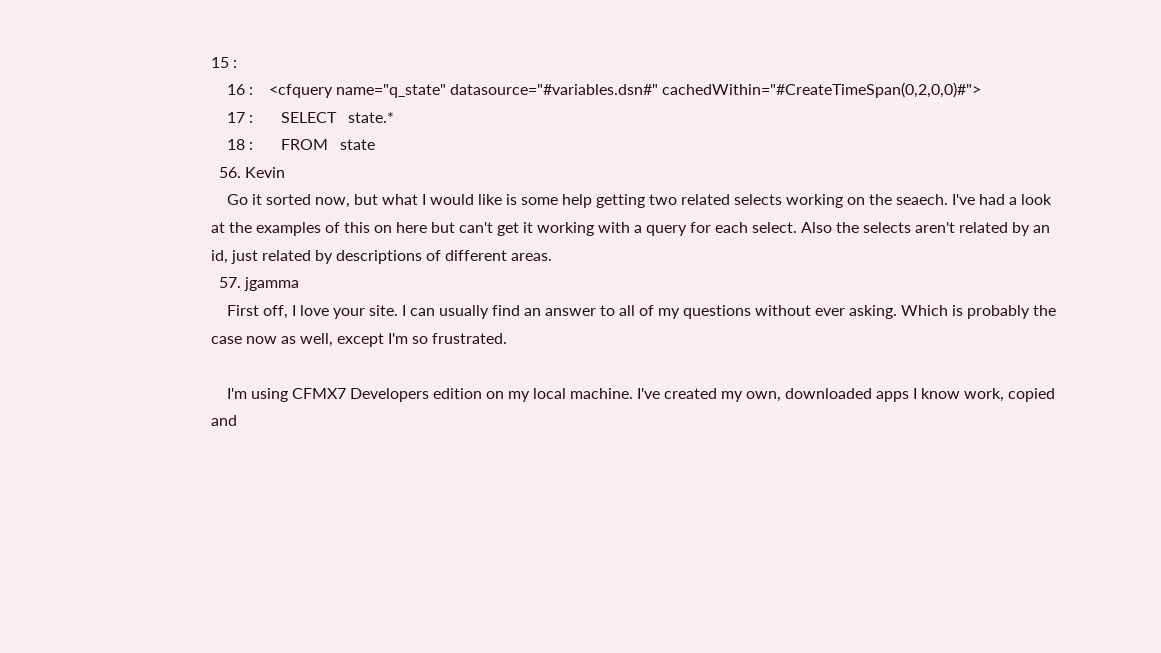15 :
    16 :    <cfquery name="q_state" datasource="#variables.dsn#" cachedWithin="#CreateTimeSpan(0,2,0,0)#">
    17 :       SELECT   state.*
    18 :       FROM   state
  56. Kevin
    Go it sorted now, but what I would like is some help getting two related selects working on the seaech. I've had a look at the examples of this on here but can't get it working with a query for each select. Also the selects aren't related by an id, just related by descriptions of different areas.
  57. jgamma
    First off, I love your site. I can usually find an answer to all of my questions without ever asking. Which is probably the case now as well, except I'm so frustrated.

    I'm using CFMX7 Developers edition on my local machine. I've created my own, downloaded apps I know work, copied and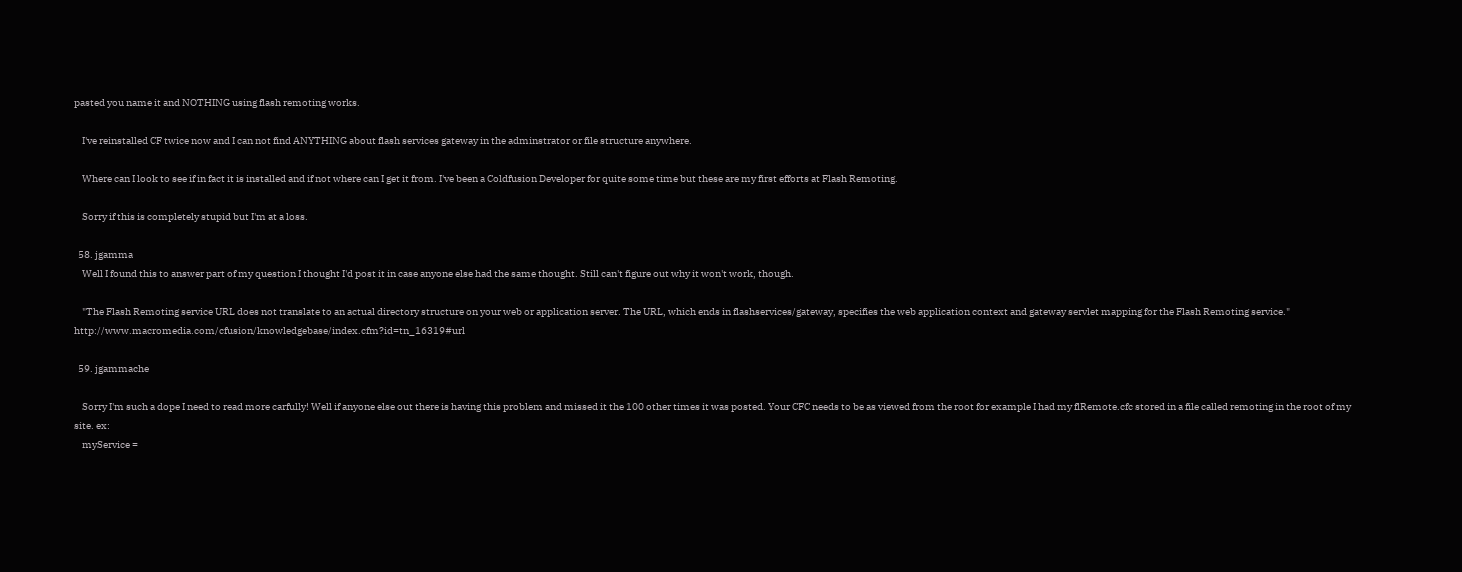pasted you name it and NOTHING using flash remoting works.

    I've reinstalled CF twice now and I can not find ANYTHING about flash services gateway in the adminstrator or file structure anywhere.

    Where can I look to see if in fact it is installed and if not where can I get it from. I've been a Coldfusion Developer for quite some time but these are my first efforts at Flash Remoting.

    Sorry if this is completely stupid but I'm at a loss.

  58. jgamma
    Well I found this to answer part of my question I thought I'd post it in case anyone else had the same thought. Still can't figure out why it won't work, though.

    "The Flash Remoting service URL does not translate to an actual directory structure on your web or application server. The URL, which ends in flashservices/gateway, specifies the web application context and gateway servlet mapping for the Flash Remoting service." http://www.macromedia.com/cfusion/knowledgebase/index.cfm?id=tn_16319#url

  59. jgammache

    Sorry I'm such a dope I need to read more carfully! Well if anyone else out there is having this problem and missed it the 100 other times it was posted. Your CFC needs to be as viewed from the root for example I had my flRemote.cfc stored in a file called remoting in the root of my site. ex:
    myService =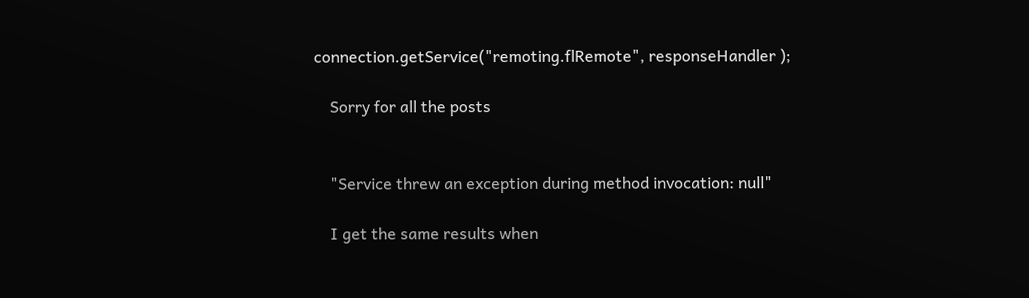connection.getService("remoting.flRemote", responseHandler );

    Sorry for all the posts


    "Service threw an exception during method invocation: null"

    I get the same results when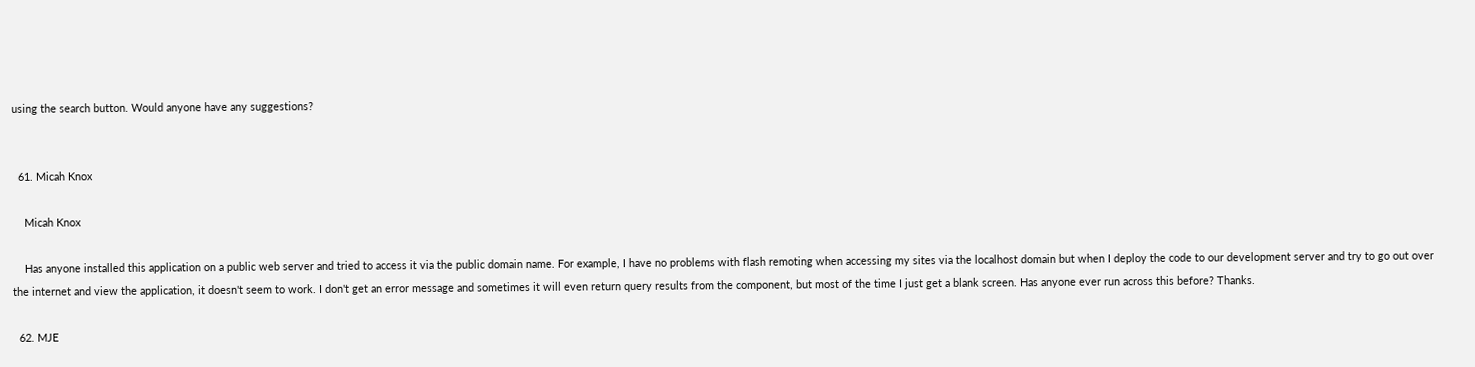using the search button. Would anyone have any suggestions?


  61. Micah Knox

    Micah Knox

    Has anyone installed this application on a public web server and tried to access it via the public domain name. For example, I have no problems with flash remoting when accessing my sites via the localhost domain but when I deploy the code to our development server and try to go out over the internet and view the application, it doesn't seem to work. I don't get an error message and sometimes it will even return query results from the component, but most of the time I just get a blank screen. Has anyone ever run across this before? Thanks.

  62. MJE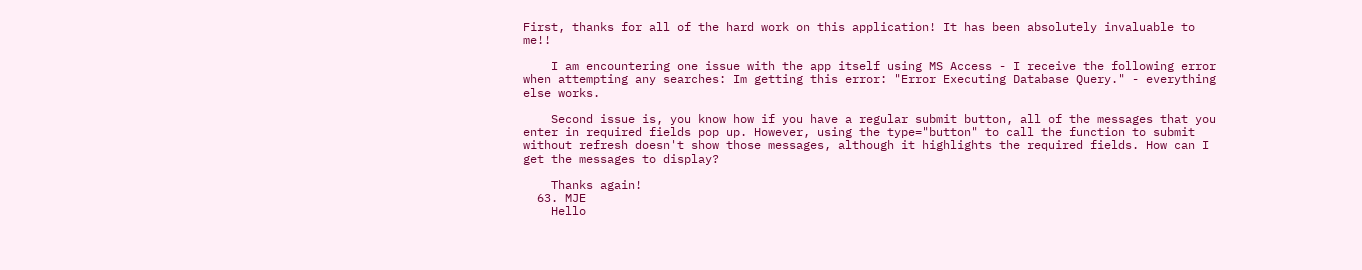First, thanks for all of the hard work on this application! It has been absolutely invaluable to me!!

    I am encountering one issue with the app itself using MS Access - I receive the following error when attempting any searches: Im getting this error: "Error Executing Database Query." - everything else works.

    Second issue is, you know how if you have a regular submit button, all of the messages that you enter in required fields pop up. However, using the type="button" to call the function to submit without refresh doesn't show those messages, although it highlights the required fields. How can I get the messages to display?

    Thanks again!
  63. MJE
    Hello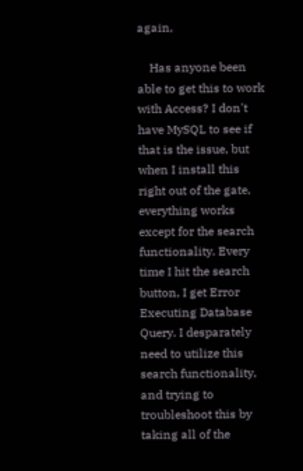again,

    Has anyone been able to get this to work with Access? I don't have MySQL to see if that is the issue, but when I install this right out of the gate, everything works except for the search functionality. Every time I hit the search button, I get Error Executing Database Query. I desparately need to utilize this search functionality, and trying to troubleshoot this by taking all of the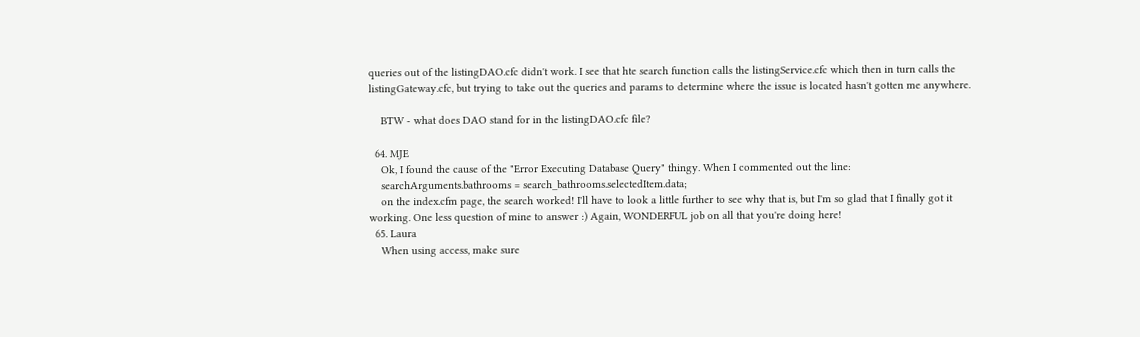queries out of the listingDAO.cfc didn't work. I see that hte search function calls the listingService.cfc which then in turn calls the listingGateway.cfc, but trying to take out the queries and params to determine where the issue is located hasn't gotten me anywhere.

    BTW - what does DAO stand for in the listingDAO.cfc file?

  64. MJE
    Ok, I found the cause of the "Error Executing Database Query" thingy. When I commented out the line:
    searchArguments.bathrooms = search_bathrooms.selectedItem.data;
    on the index.cfm page, the search worked! I'll have to look a little further to see why that is, but I'm so glad that I finally got it working. One less question of mine to answer :) Again, WONDERFUL job on all that you're doing here!
  65. Laura
    When using access, make sure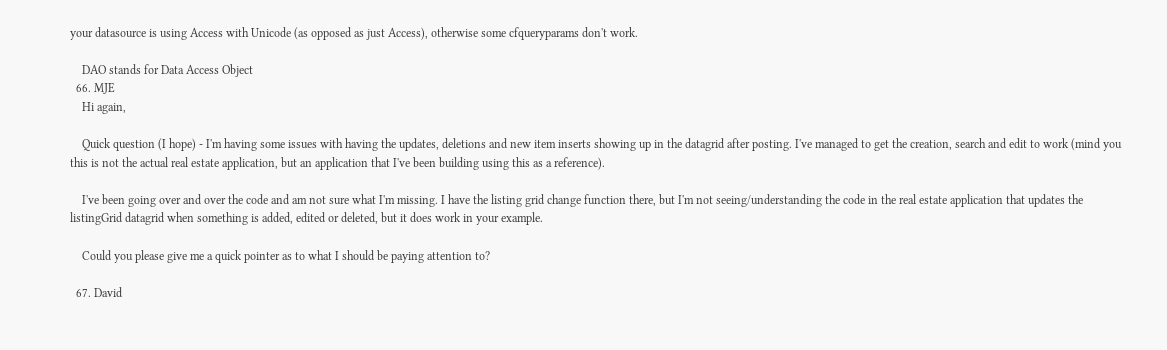your datasource is using Access with Unicode (as opposed as just Access), otherwise some cfqueryparams don't work.

    DAO stands for Data Access Object
  66. MJE
    Hi again,

    Quick question (I hope) - I'm having some issues with having the updates, deletions and new item inserts showing up in the datagrid after posting. I've managed to get the creation, search and edit to work (mind you this is not the actual real estate application, but an application that I've been building using this as a reference).

    I've been going over and over the code and am not sure what I'm missing. I have the listing grid change function there, but I'm not seeing/understanding the code in the real estate application that updates the listingGrid datagrid when something is added, edited or deleted, but it does work in your example.

    Could you please give me a quick pointer as to what I should be paying attention to?

  67. David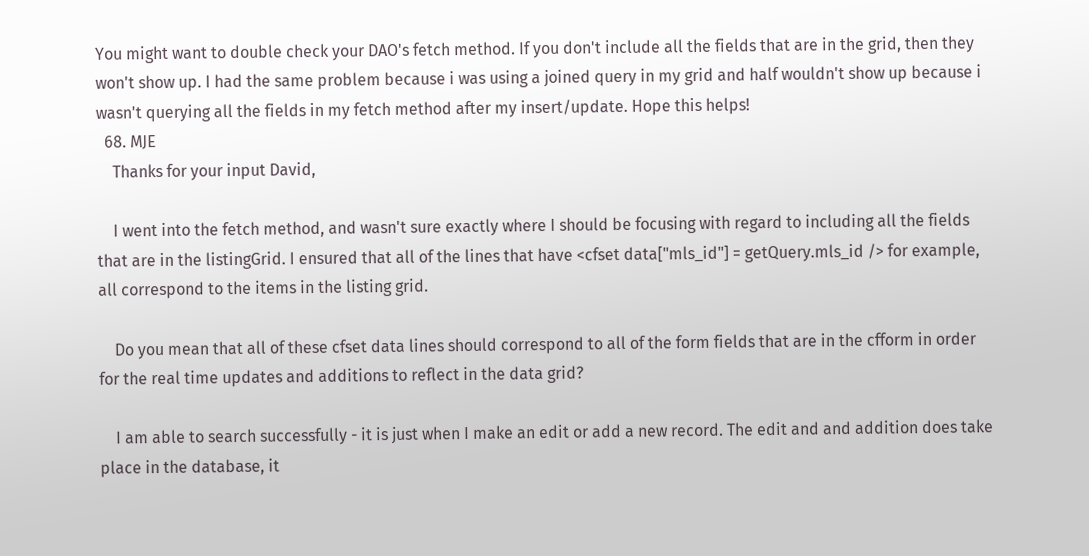You might want to double check your DAO's fetch method. If you don't include all the fields that are in the grid, then they won't show up. I had the same problem because i was using a joined query in my grid and half wouldn't show up because i wasn't querying all the fields in my fetch method after my insert/update. Hope this helps!
  68. MJE
    Thanks for your input David,

    I went into the fetch method, and wasn't sure exactly where I should be focusing with regard to including all the fields that are in the listingGrid. I ensured that all of the lines that have <cfset data["mls_id"] = getQuery.mls_id /> for example, all correspond to the items in the listing grid.

    Do you mean that all of these cfset data lines should correspond to all of the form fields that are in the cfform in order for the real time updates and additions to reflect in the data grid?

    I am able to search successfully - it is just when I make an edit or add a new record. The edit and and addition does take place in the database, it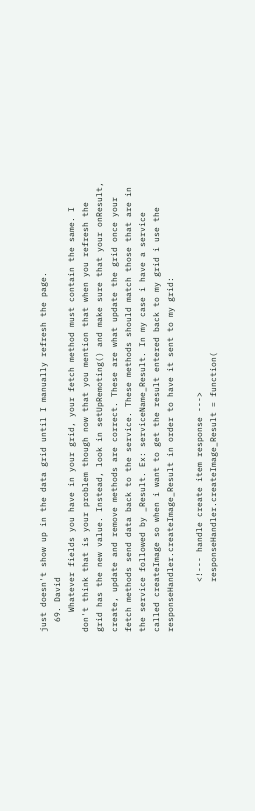just doesn't show up in the data grid until I manually refresh the page.
  69. David
    Whatever fields you have in your grid, your fetch method must contain the same. I don't think that is your problem though now that you mention that when you refresh the grid has the new value. Instead, look in setUpRemoting() and make sure that your onResult, create, update and remove methods are correct. These are what update the grid once your fetch methods send data back to the service. These methods should match those that are in the service followed by _Result. Ex: serviceName_Result. In my case i have a service called createImage so when i want to get the result entered back to my grid i use the responseHandler.createImage_Result in order to have it sent to my grid:

          <!--- handle create item response --->
          responseHandler.createImage_Result = function(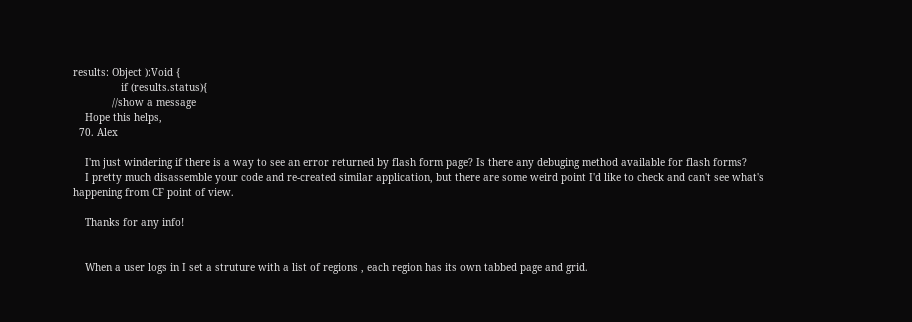results: Object ):Void {
                if (results.status){
             //show a message
    Hope this helps,
  70. Alex

    I'm just windering if there is a way to see an error returned by flash form page? Is there any debuging method available for flash forms?
    I pretty much disassemble your code and re-created similar application, but there are some weird point I'd like to check and can't see what's happening from CF point of view.

    Thanks for any info!


    When a user logs in I set a struture with a list of regions , each region has its own tabbed page and grid.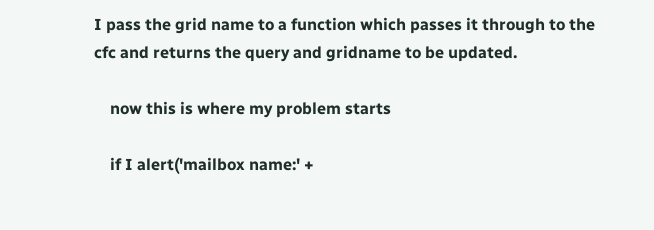I pass the grid name to a function which passes it through to the cfc and returns the query and gridname to be updated.

    now this is where my problem starts

    if I alert('mailbox name:' +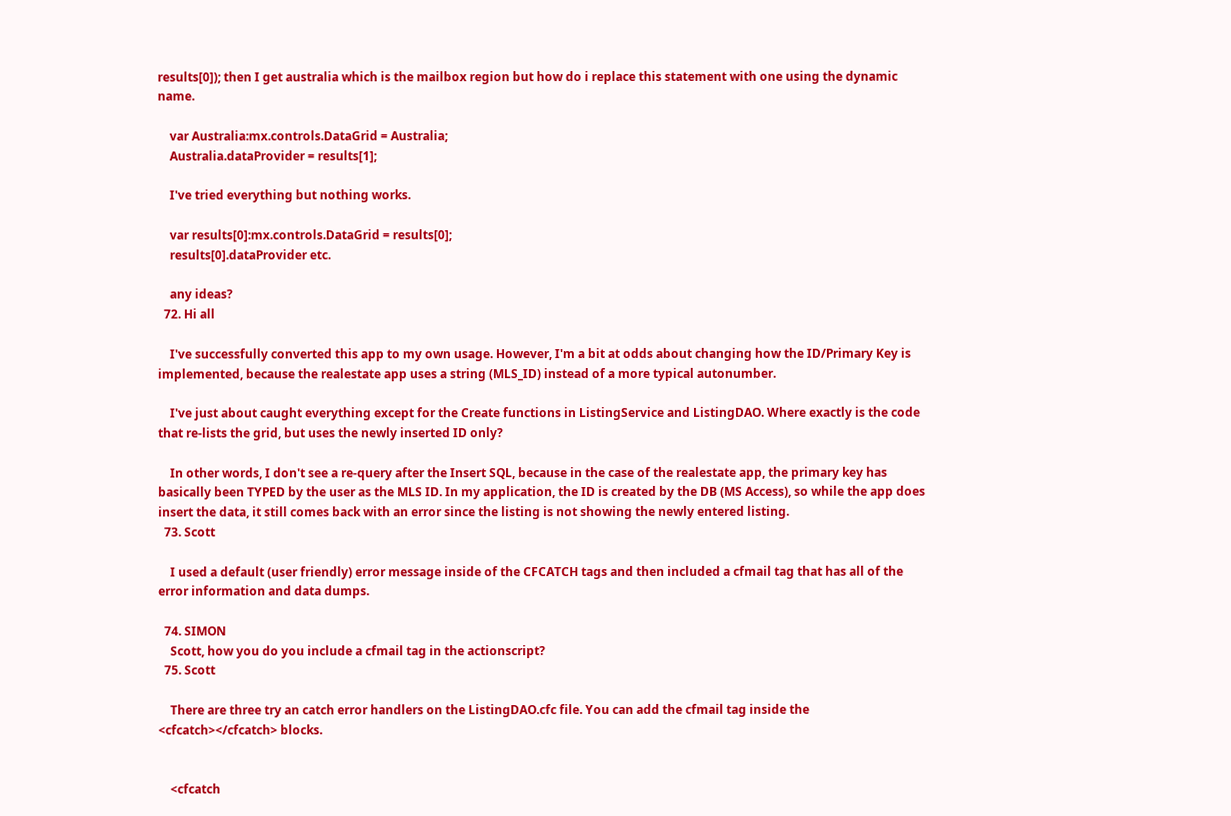results[0]); then I get australia which is the mailbox region but how do i replace this statement with one using the dynamic name.

    var Australia:mx.controls.DataGrid = Australia;
    Australia.dataProvider = results[1];

    I've tried everything but nothing works.

    var results[0]:mx.controls.DataGrid = results[0];
    results[0].dataProvider etc.

    any ideas?
  72. Hi all

    I've successfully converted this app to my own usage. However, I'm a bit at odds about changing how the ID/Primary Key is implemented, because the realestate app uses a string (MLS_ID) instead of a more typical autonumber.

    I've just about caught everything except for the Create functions in ListingService and ListingDAO. Where exactly is the code that re-lists the grid, but uses the newly inserted ID only?

    In other words, I don't see a re-query after the Insert SQL, because in the case of the realestate app, the primary key has basically been TYPED by the user as the MLS ID. In my application, the ID is created by the DB (MS Access), so while the app does insert the data, it still comes back with an error since the listing is not showing the newly entered listing.
  73. Scott

    I used a default (user friendly) error message inside of the CFCATCH tags and then included a cfmail tag that has all of the error information and data dumps.

  74. SIMON
    Scott, how you do you include a cfmail tag in the actionscript?
  75. Scott

    There are three try an catch error handlers on the ListingDAO.cfc file. You can add the cfmail tag inside the <cfcatch></cfcatch> blocks.


    <cfcatch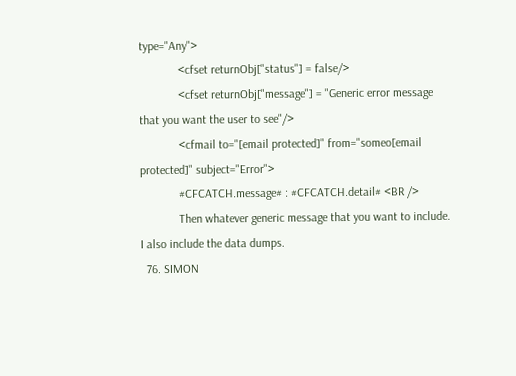type="Any">
             <cfset returnObj["status"] = false/>
             <cfset returnObj["message"] = "Generic error message that you want the user to see"/>
             <cfmail to="[email protected]" from="someo[email protected]" subject="Error">
             #CFCATCH.message# : #CFCATCH.detail# <BR />
             Then whatever generic message that you want to include. I also include the data dumps.
  76. SIMON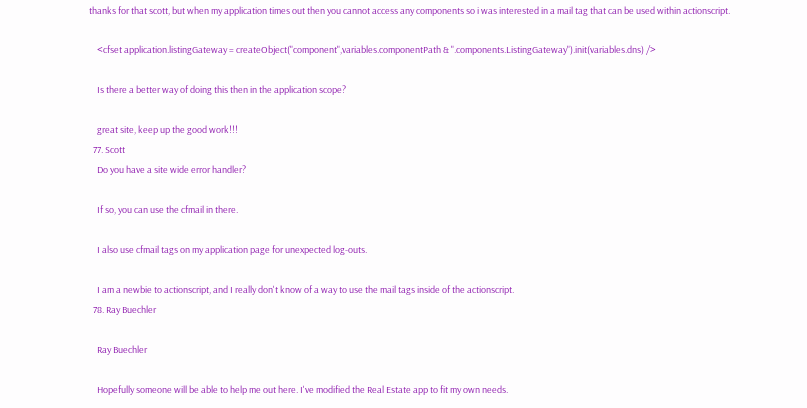thanks for that scott, but when my application times out then you cannot access any components so i was interested in a mail tag that can be used within actionscript.

    <cfset application.listingGateway = createObject("component",variables.componentPath & ".components.ListingGateway").init(variables.dns) />

    Is there a better way of doing this then in the application scope?

    great site, keep up the good work!!!
  77. Scott
    Do you have a site wide error handler?

    If so, you can use the cfmail in there.

    I also use cfmail tags on my application page for unexpected log-outs.

    I am a newbie to actionscript, and I really don't know of a way to use the mail tags inside of the actionscript.
  78. Ray Buechler

    Ray Buechler

    Hopefully someone will be able to help me out here. I've modified the Real Estate app to fit my own needs.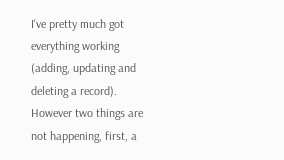I've pretty much got everything working (adding, updating and deleting a record). However two things are not happening, first, a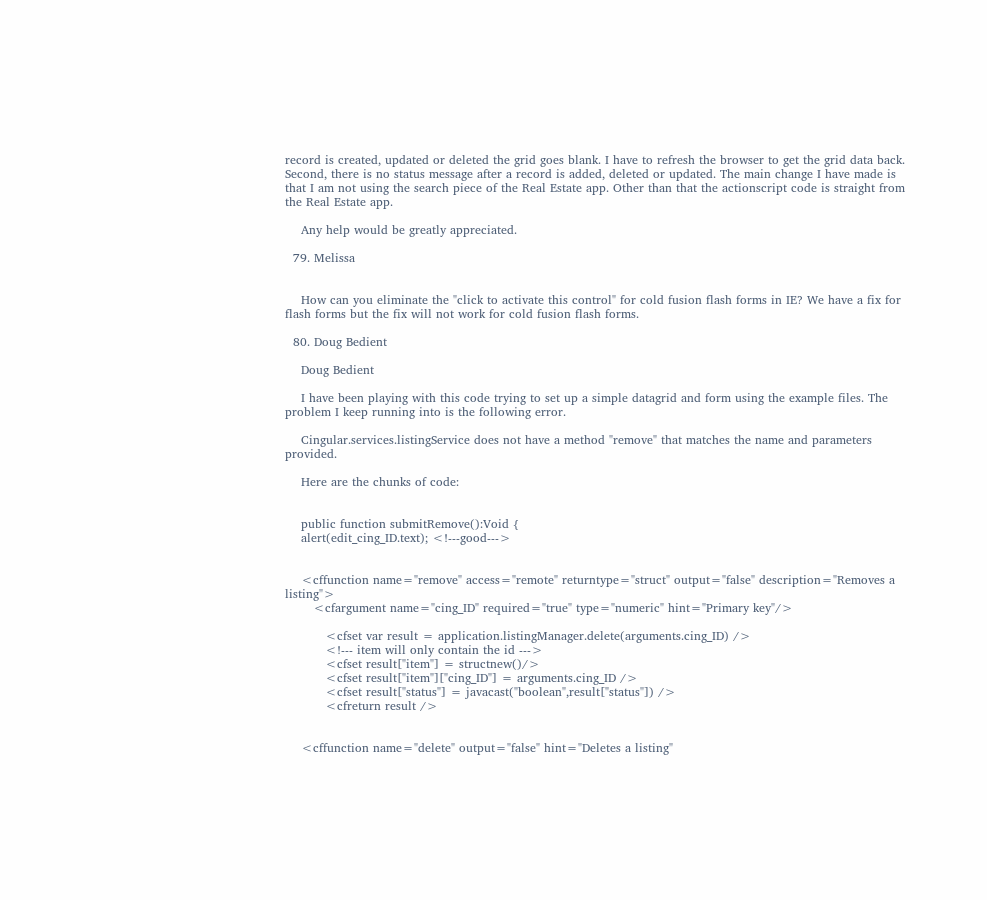record is created, updated or deleted the grid goes blank. I have to refresh the browser to get the grid data back. Second, there is no status message after a record is added, deleted or updated. The main change I have made is that I am not using the search piece of the Real Estate app. Other than that the actionscript code is straight from the Real Estate app.

    Any help would be greatly appreciated.

  79. Melissa


    How can you eliminate the "click to activate this control" for cold fusion flash forms in IE? We have a fix for flash forms but the fix will not work for cold fusion flash forms.

  80. Doug Bedient

    Doug Bedient

    I have been playing with this code trying to set up a simple datagrid and form using the example files. The problem I keep running into is the following error.

    Cingular.services.listingService does not have a method "remove" that matches the name and parameters provided.

    Here are the chunks of code:


    public function submitRemove():Void {
    alert(edit_cing_ID.text); <!---good--->


    <cffunction name="remove" access="remote" returntype="struct" output="false" description="Removes a listing">
       <cfargument name="cing_ID" required="true" type="numeric" hint="Primary key"/>

          <cfset var result = application.listingManager.delete(arguments.cing_ID) />
          <!--- item will only contain the id --->
          <cfset result["item"] = structnew()/>
          <cfset result["item"]["cing_ID"] = arguments.cing_ID />
          <cfset result["status"] = javacast("boolean",result["status"]) />
          <cfreturn result />


    <cffunction name="delete" output="false" hint="Deletes a listing"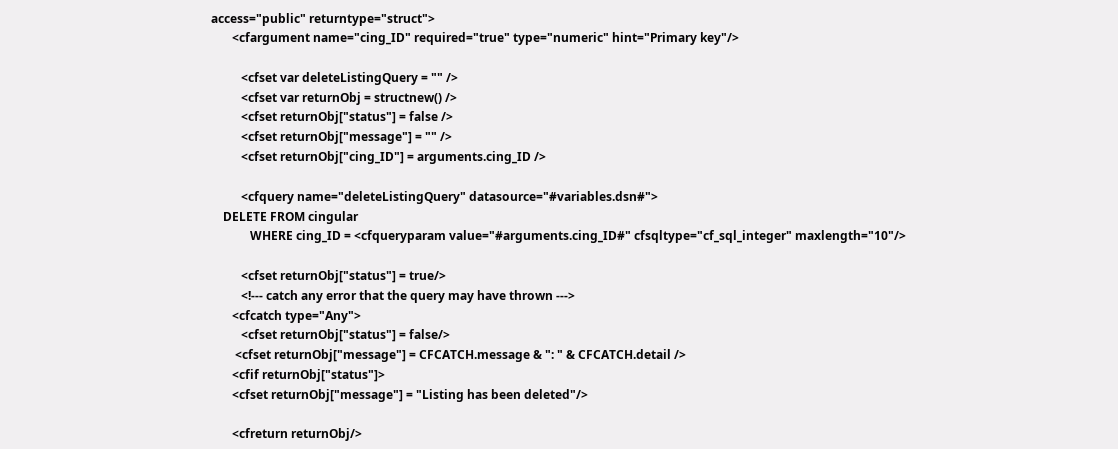access="public" returntype="struct">
       <cfargument name="cing_ID" required="true" type="numeric" hint="Primary key"/>

          <cfset var deleteListingQuery = "" />
          <cfset var returnObj = structnew() />
          <cfset returnObj["status"] = false />
          <cfset returnObj["message"] = "" />
          <cfset returnObj["cing_ID"] = arguments.cing_ID />

          <cfquery name="deleteListingQuery" datasource="#variables.dsn#">
    DELETE FROM cingular
             WHERE cing_ID = <cfqueryparam value="#arguments.cing_ID#" cfsqltype="cf_sql_integer" maxlength="10"/>

          <cfset returnObj["status"] = true/>
          <!--- catch any error that the query may have thrown --->
       <cfcatch type="Any">
          <cfset returnObj["status"] = false/>
        <cfset returnObj["message"] = CFCATCH.message & ": " & CFCATCH.detail />
       <cfif returnObj["status"]>
       <cfset returnObj["message"] = "Listing has been deleted"/>

       <cfreturn returnObj/>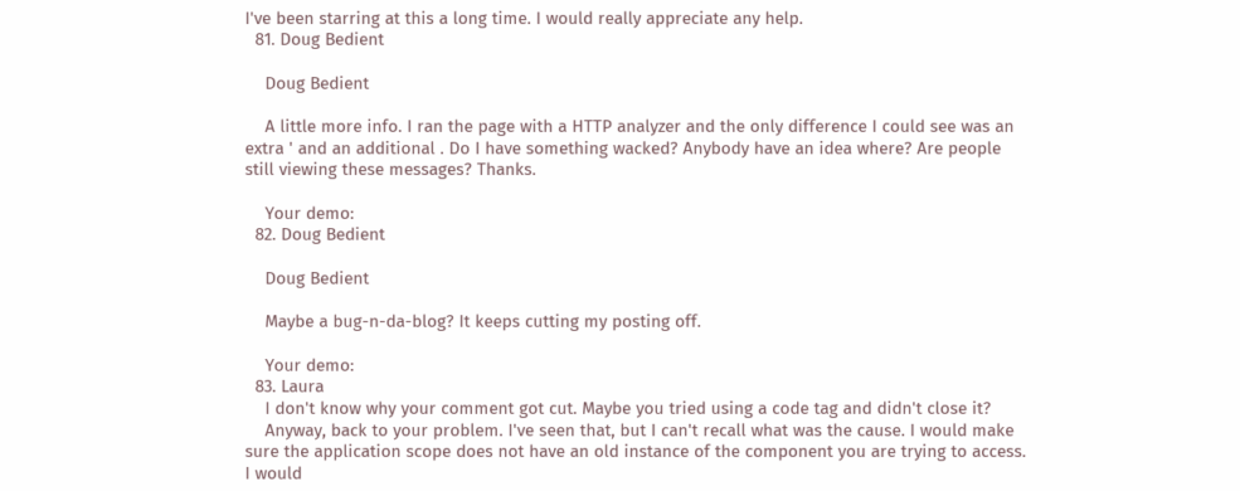I've been starring at this a long time. I would really appreciate any help.
  81. Doug Bedient

    Doug Bedient

    A little more info. I ran the page with a HTTP analyzer and the only difference I could see was an extra ' and an additional . Do I have something wacked? Anybody have an idea where? Are people still viewing these messages? Thanks.

    Your demo:
  82. Doug Bedient

    Doug Bedient

    Maybe a bug-n-da-blog? It keeps cutting my posting off.

    Your demo:
  83. Laura
    I don't know why your comment got cut. Maybe you tried using a code tag and didn't close it?
    Anyway, back to your problem. I've seen that, but I can't recall what was the cause. I would make sure the application scope does not have an old instance of the component you are trying to access. I would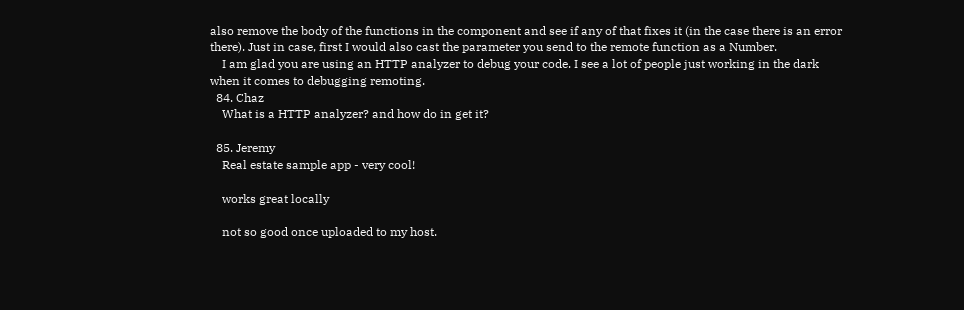also remove the body of the functions in the component and see if any of that fixes it (in the case there is an error there). Just in case, first I would also cast the parameter you send to the remote function as a Number.
    I am glad you are using an HTTP analyzer to debug your code. I see a lot of people just working in the dark when it comes to debugging remoting.
  84. Chaz
    What is a HTTP analyzer? and how do in get it?

  85. Jeremy
    Real estate sample app - very cool!

    works great locally

    not so good once uploaded to my host.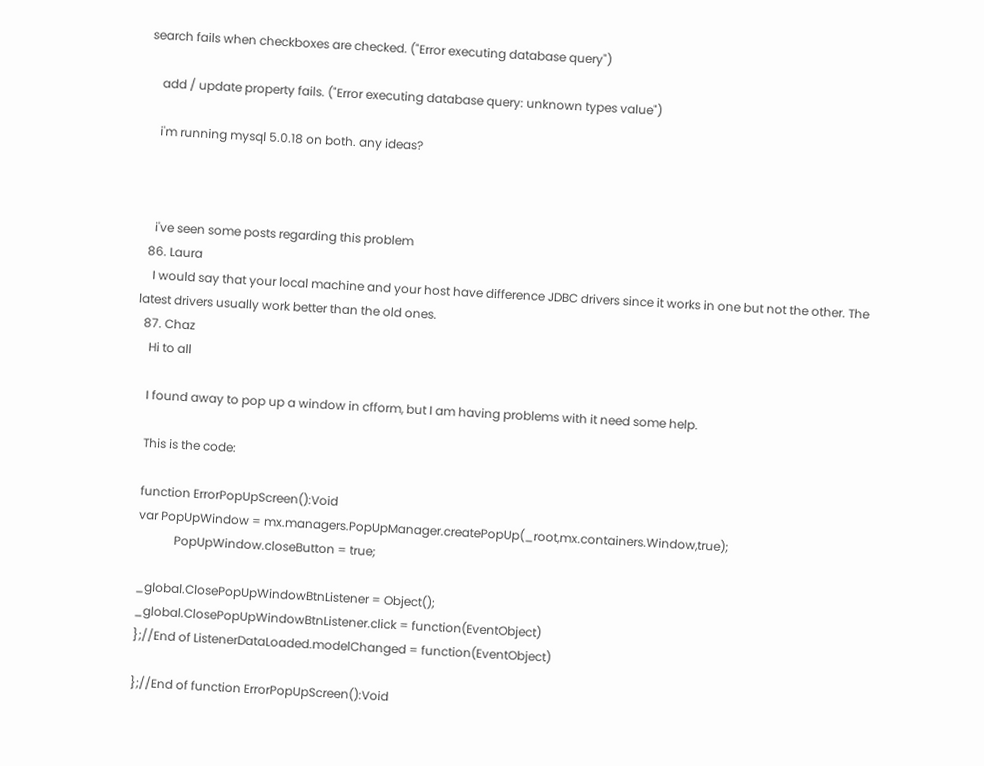search fails when checkboxes are checked. ("Error executing database query")

    add / update property fails. ("Error executing database query: unknown types value")

    i'm running mysql 5.0.18 on both. any ideas?



    i've seen some posts regarding this problem
  86. Laura
    I would say that your local machine and your host have difference JDBC drivers since it works in one but not the other. The latest drivers usually work better than the old ones.
  87. Chaz
    Hi to all

    I found away to pop up a window in cfform, but I am having problems with it need some help.

    This is the code:

    function ErrorPopUpScreen():Void
    var PopUpWindow = mx.managers.PopUpManager.createPopUp(_root,mx.containers.Window,true);
                PopUpWindow.closeButton = true;

    _global.ClosePopUpWindowBtnListener = Object();
    _global.ClosePopUpWindowBtnListener.click = function(EventObject)
    };//End of ListenerDataLoaded.modelChanged = function(EventObject)

    };//End of function ErrorPopUpScreen():Void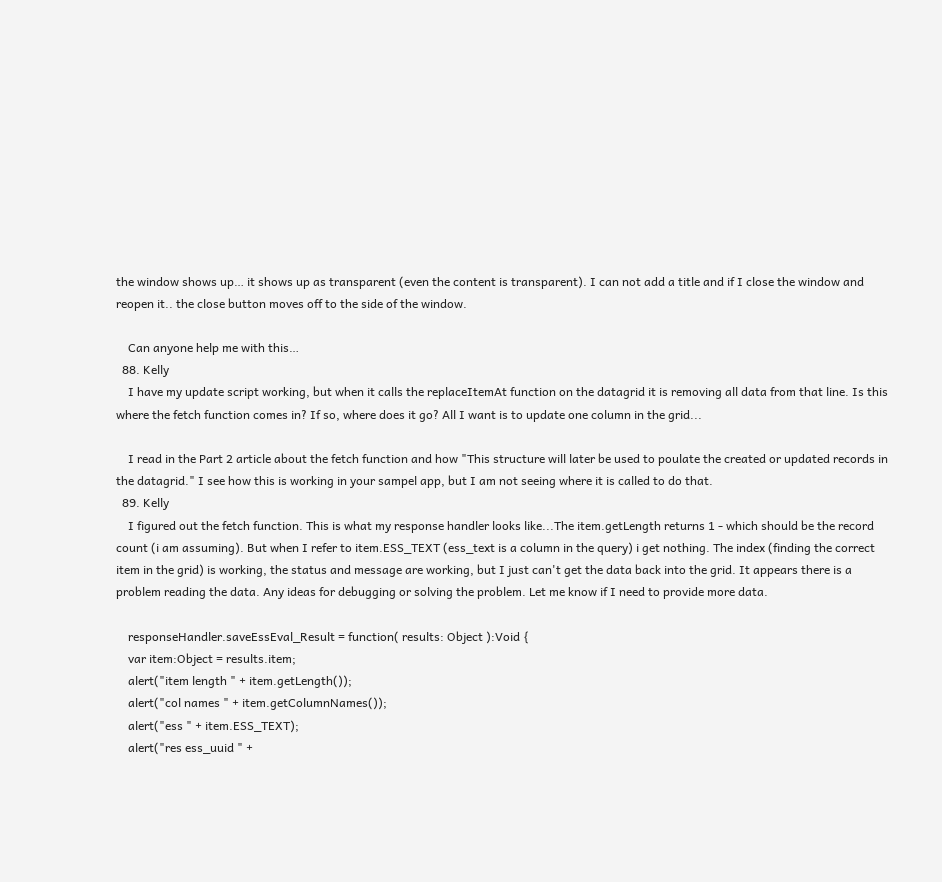the window shows up… it shows up as transparent (even the content is transparent). I can not add a title and if I close the window and reopen it.. the close button moves off to the side of the window.

    Can anyone help me with this…
  88. Kelly
    I have my update script working, but when it calls the replaceItemAt function on the datagrid it is removing all data from that line. Is this where the fetch function comes in? If so, where does it go? All I want is to update one column in the grid...

    I read in the Part 2 article about the fetch function and how "This structure will later be used to poulate the created or updated records in the datagrid." I see how this is working in your sampel app, but I am not seeing where it is called to do that.
  89. Kelly
    I figured out the fetch function. This is what my response handler looks like...The item.getLength returns 1 - which should be the record count (i am assuming). But when I refer to item.ESS_TEXT (ess_text is a column in the query) i get nothing. The index (finding the correct item in the grid) is working, the status and message are working, but I just can't get the data back into the grid. It appears there is a problem reading the data. Any ideas for debugging or solving the problem. Let me know if I need to provide more data.

    responseHandler.saveEssEval_Result = function( results: Object ):Void {
    var item:Object = results.item;
    alert("item length " + item.getLength());
    alert("col names " + item.getColumnNames());
    alert("ess " + item.ESS_TEXT);
    alert("res ess_uuid " +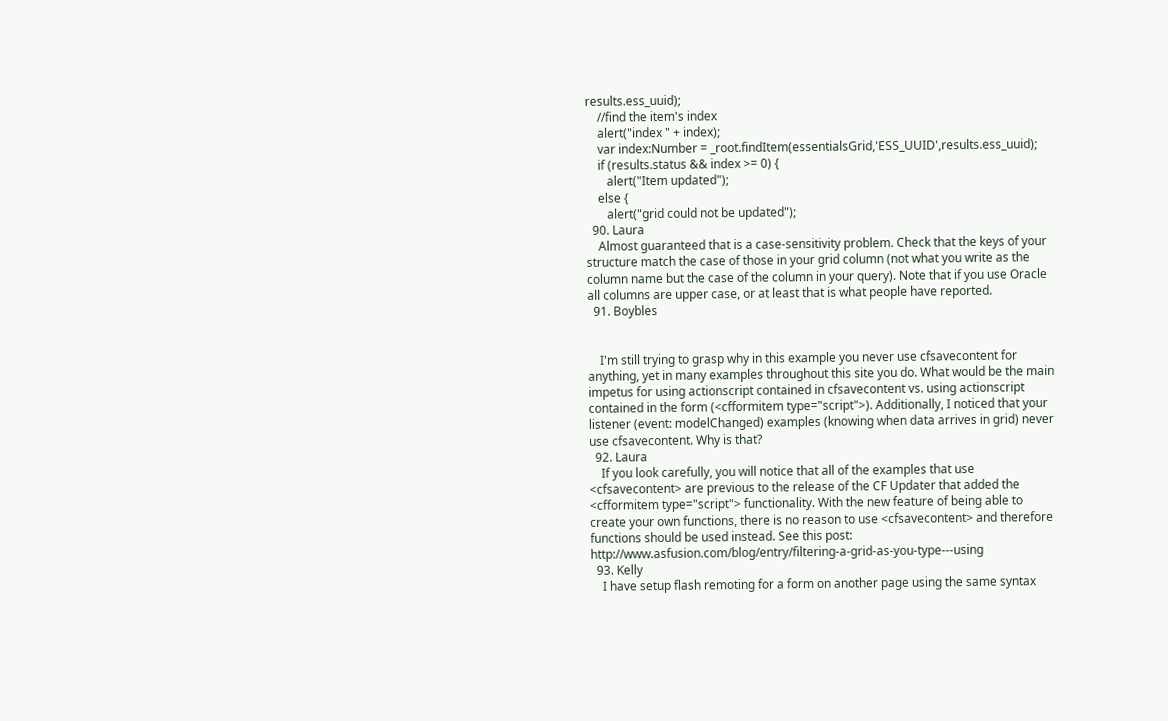results.ess_uuid);
    //find the item's index
    alert("index " + index);
    var index:Number = _root.findItem(essentialsGrid,'ESS_UUID',results.ess_uuid);
    if (results.status && index >= 0) {
       alert("Item updated");
    else {
       alert("grid could not be updated");
  90. Laura
    Almost guaranteed that is a case-sensitivity problem. Check that the keys of your structure match the case of those in your grid column (not what you write as the column name but the case of the column in your query). Note that if you use Oracle all columns are upper case, or at least that is what people have reported.
  91. Boybles


    I'm still trying to grasp why in this example you never use cfsavecontent for anything, yet in many examples throughout this site you do. What would be the main impetus for using actionscript contained in cfsavecontent vs. using actionscript contained in the form (<cfformitem type="script">). Additionally, I noticed that your listener (event: modelChanged) examples (knowing when data arrives in grid) never use cfsavecontent. Why is that?
  92. Laura
    If you look carefully, you will notice that all of the examples that use <cfsavecontent> are previous to the release of the CF Updater that added the <cfformitem type="script"> functionality. With the new feature of being able to create your own functions, there is no reason to use <cfsavecontent> and therefore functions should be used instead. See this post: http://www.asfusion.com/blog/entry/filtering-a-grid-as-you-type---using
  93. Kelly
    I have setup flash remoting for a form on another page using the same syntax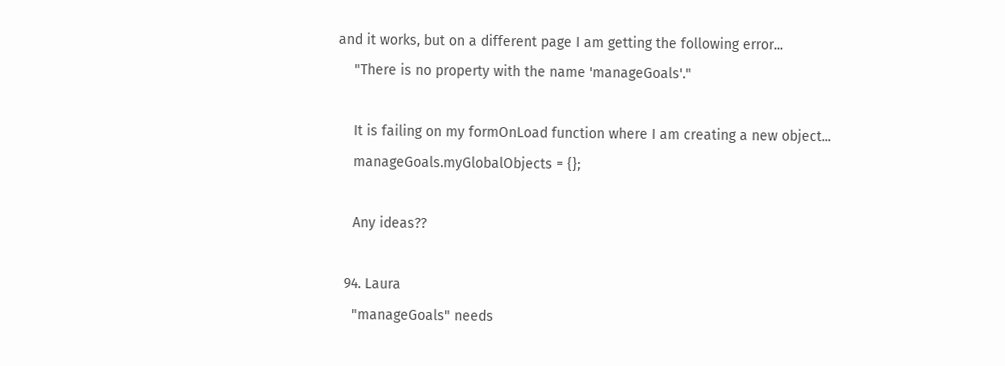and it works, but on a different page I am getting the following error...
    "There is no property with the name 'manageGoals'."

    It is failing on my formOnLoad function where I am creating a new object...
    manageGoals.myGlobalObjects = {};

    Any ideas??

  94. Laura
    "manageGoals" needs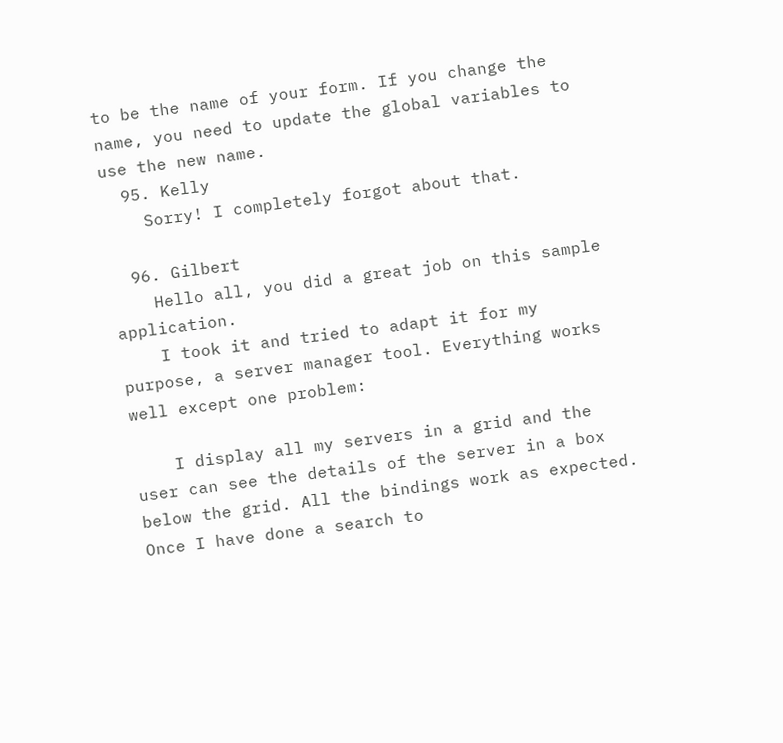to be the name of your form. If you change the name, you need to update the global variables to use the new name.
  95. Kelly
    Sorry! I completely forgot about that.

  96. Gilbert
    Hello all, you did a great job on this sample application.
    I took it and tried to adapt it for my purpose, a server manager tool. Everything works well except one problem:

    I display all my servers in a grid and the user can see the details of the server in a box below the grid. All the bindings work as expected. Once I have done a search to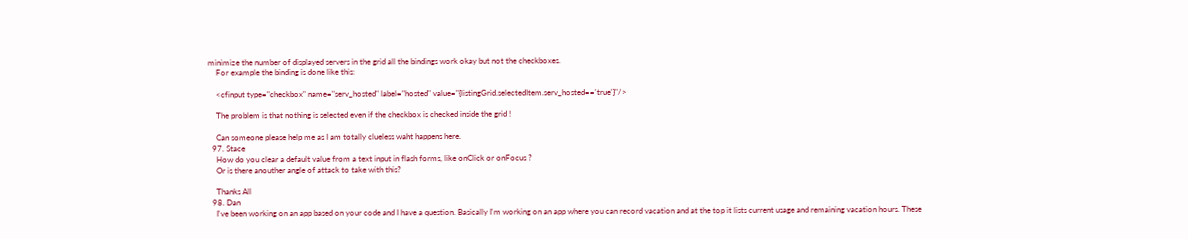minimize the number of displayed servers in the grid all the bindings work okay but not the checkboxes.
    For example the binding is done like this:

    <cfinput type="checkbox" name="serv_hosted" label="hosted" value="{listingGrid.selectedItem.serv_hosted=='true'}"/>

    The problem is that nothing is selected even if the checkbox is checked inside the grid !

    Can someone please help me as I am totally clueless waht happens here.
  97. Stace
    How do you clear a default value from a text input in flash forms, like onClick or onFocus ?
    Or is there anouther angle of attack to take with this?

    Thanks All
  98. Dan
    I've been working on an app based on your code and I have a question. Basically I'm working on an app where you can record vacation and at the top it lists current usage and remaining vacation hours. These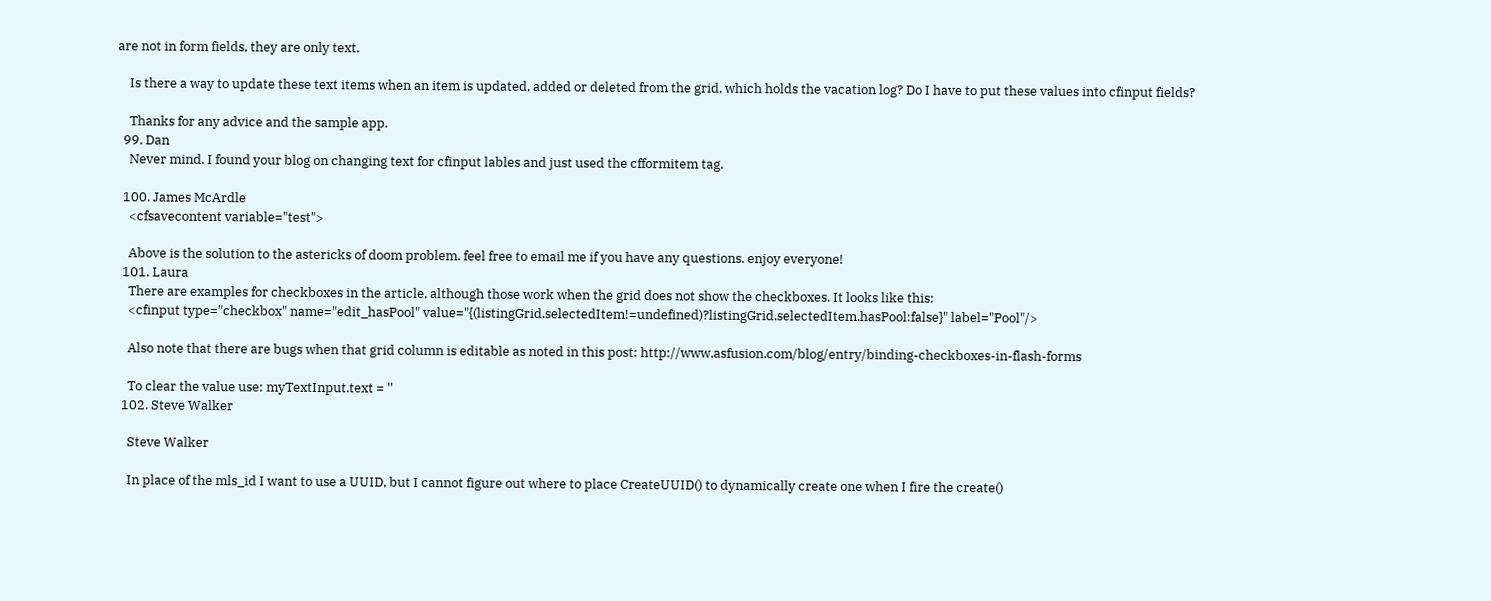are not in form fields, they are only text.

    Is there a way to update these text items when an item is updated, added or deleted from the grid, which holds the vacation log? Do I have to put these values into cfinput fields?

    Thanks for any advice and the sample app.
  99. Dan
    Never mind. I found your blog on changing text for cfinput lables and just used the cfformitem tag.

  100. James McArdle
    <cfsavecontent variable="test">

    Above is the solution to the astericks of doom problem. feel free to email me if you have any questions. enjoy everyone!
  101. Laura
    There are examples for checkboxes in the article, although those work when the grid does not show the checkboxes. It looks like this:
    <cfinput type="checkbox" name="edit_hasPool" value="{(listingGrid.selectedItem!=undefined)?listingGrid.selectedItem.hasPool:false}" label="Pool"/>

    Also note that there are bugs when that grid column is editable as noted in this post: http://www.asfusion.com/blog/entry/binding-checkboxes-in-flash-forms

    To clear the value use: myTextInput.text = ''
  102. Steve Walker

    Steve Walker

    In place of the mls_id I want to use a UUID, but I cannot figure out where to place CreateUUID() to dynamically create one when I fire the create()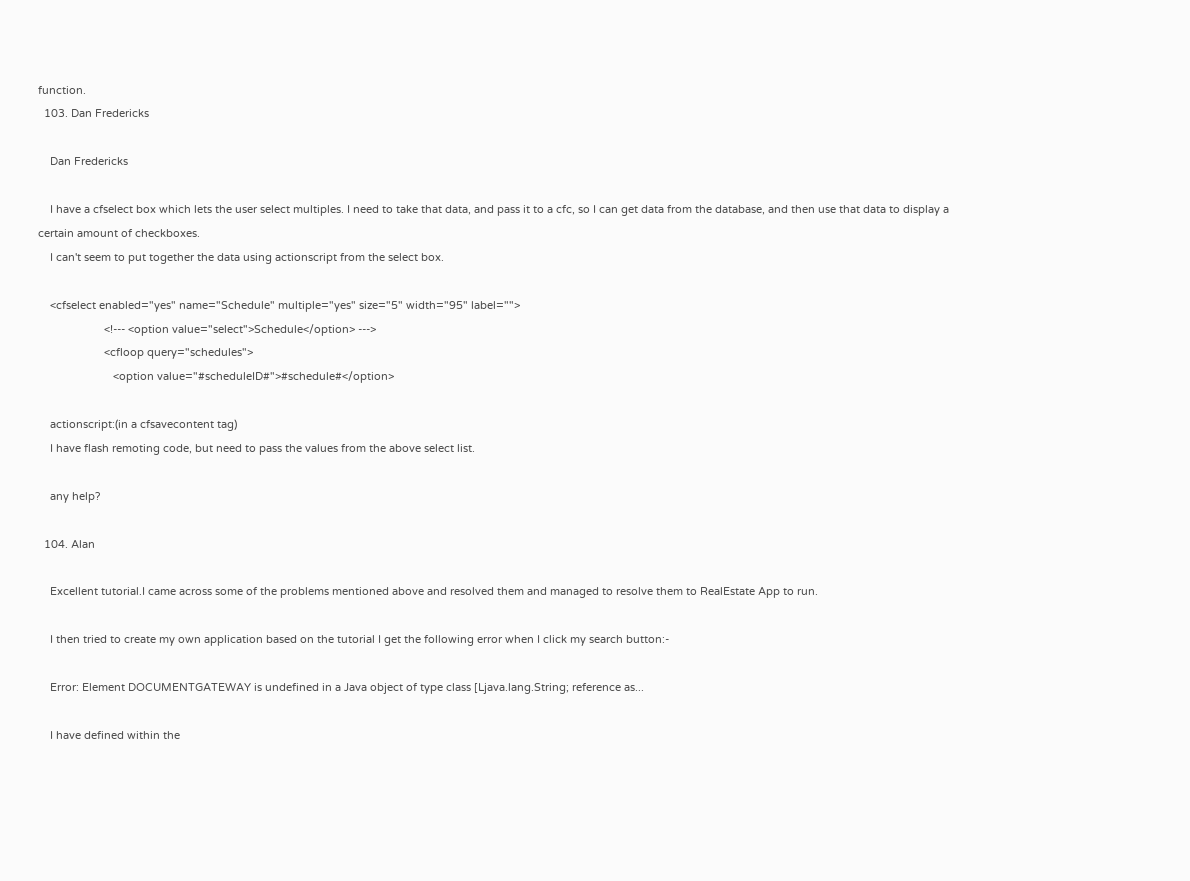function.
  103. Dan Fredericks

    Dan Fredericks

    I have a cfselect box which lets the user select multiples. I need to take that data, and pass it to a cfc, so I can get data from the database, and then use that data to display a certain amount of checkboxes.
    I can't seem to put together the data using actionscript from the select box.

    <cfselect enabled="yes" name="Schedule" multiple="yes" size="5" width="95" label="">
                      <!--- <option value="select">Schedule</option> --->
                      <cfloop query="schedules">
                         <option value="#scheduleID#">#schedule#</option>

    actionscript:(in a cfsavecontent tag)
    I have flash remoting code, but need to pass the values from the above select list.

    any help?

  104. Alan

    Excellent tutorial.I came across some of the problems mentioned above and resolved them and managed to resolve them to RealEstate App to run.

    I then tried to create my own application based on the tutorial I get the following error when I click my search button:-

    Error: Element DOCUMENTGATEWAY is undefined in a Java object of type class [Ljava.lang.String; reference as...

    I have defined within the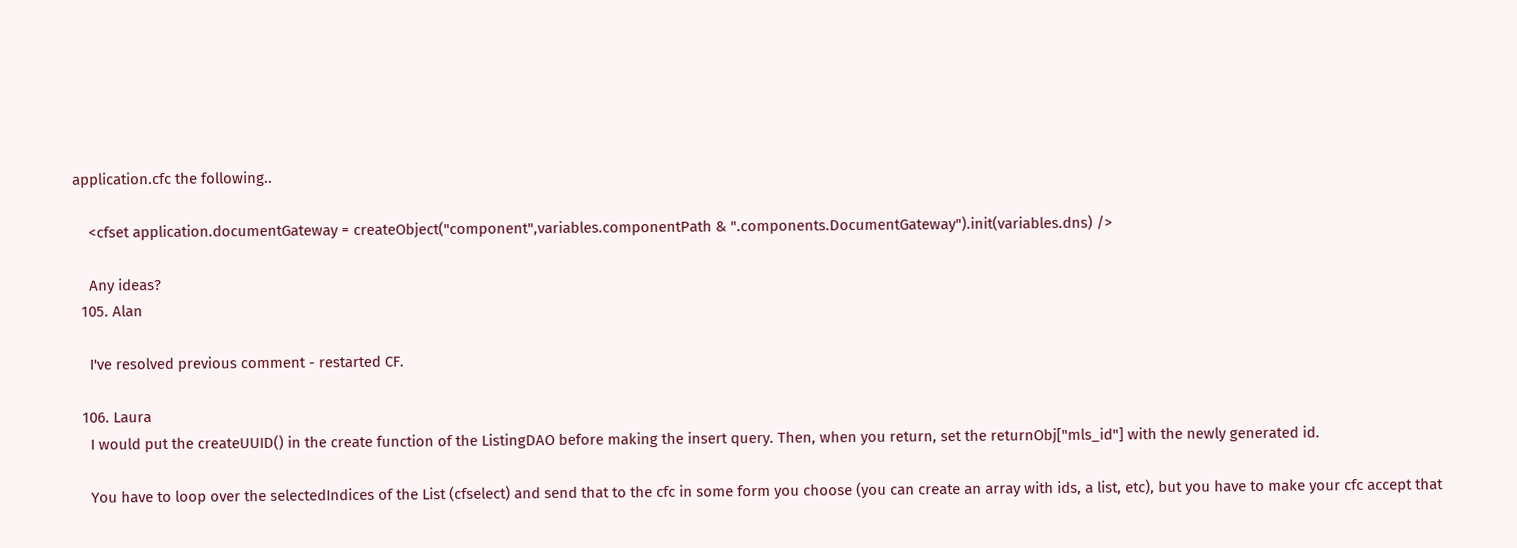application.cfc the following..

    <cfset application.documentGateway = createObject("component",variables.componentPath & ".components.DocumentGateway").init(variables.dns) />

    Any ideas?
  105. Alan

    I've resolved previous comment - restarted CF.

  106. Laura
    I would put the createUUID() in the create function of the ListingDAO before making the insert query. Then, when you return, set the returnObj["mls_id"] with the newly generated id.

    You have to loop over the selectedIndices of the List (cfselect) and send that to the cfc in some form you choose (you can create an array with ids, a list, etc), but you have to make your cfc accept that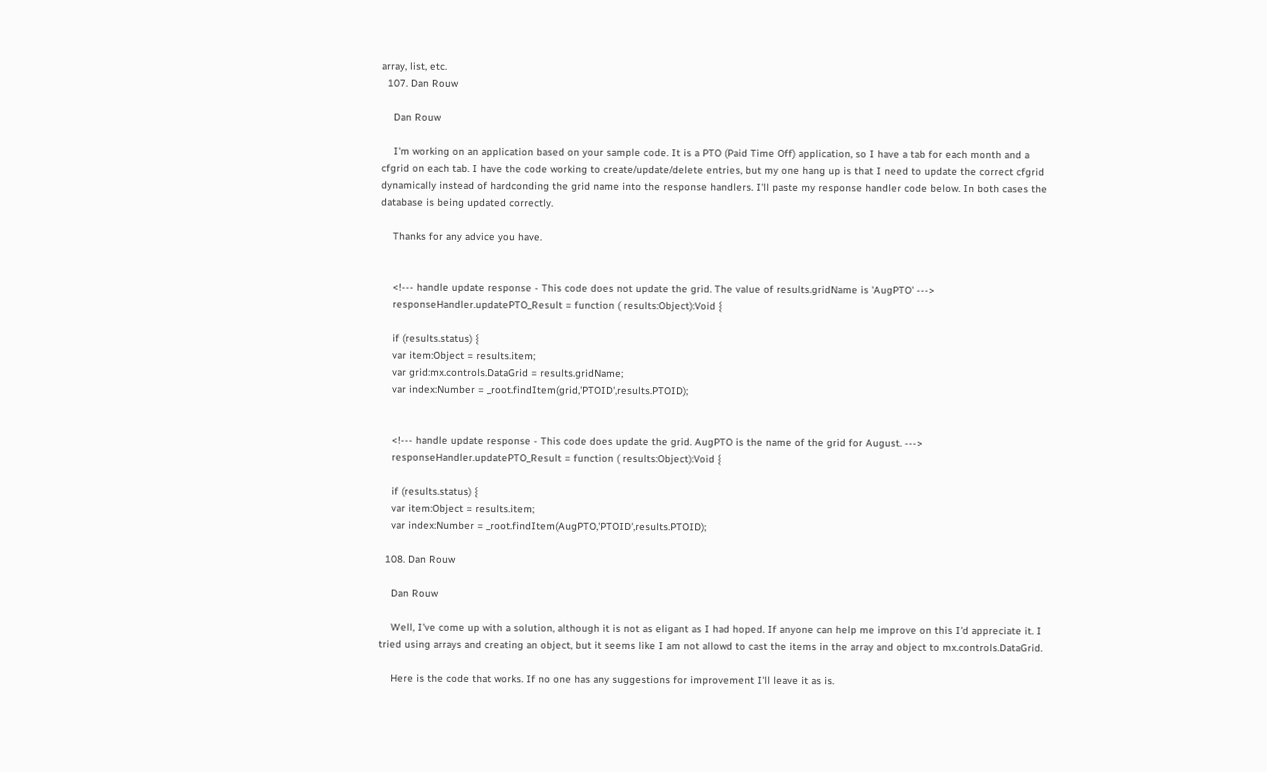array, list, etc.
  107. Dan Rouw

    Dan Rouw

    I'm working on an application based on your sample code. It is a PTO (Paid Time Off) application, so I have a tab for each month and a cfgrid on each tab. I have the code working to create/update/delete entries, but my one hang up is that I need to update the correct cfgrid dynamically instead of hardconding the grid name into the response handlers. I'll paste my response handler code below. In both cases the database is being updated correctly.

    Thanks for any advice you have.


    <!--- handle update response - This code does not update the grid. The value of results.gridName is 'AugPTO' --->
    responseHandler.updatePTO_Result = function ( results:Object):Void {

    if (results.status) {
    var item:Object = results.item;
    var grid:mx.controls.DataGrid = results.gridName;
    var index:Number = _root.findItem(grid,'PTOID',results.PTOID);


    <!--- handle update response - This code does update the grid. AugPTO is the name of the grid for August. --->
    responseHandler.updatePTO_Result = function ( results:Object):Void {

    if (results.status) {
    var item:Object = results.item;
    var index:Number = _root.findItem(AugPTO,'PTOID',results.PTOID);

  108. Dan Rouw

    Dan Rouw

    Well, I've come up with a solution, although it is not as eligant as I had hoped. If anyone can help me improve on this I'd appreciate it. I tried using arrays and creating an object, but it seems like I am not allowd to cast the items in the array and object to mx.controls.DataGrid.

    Here is the code that works. If no one has any suggestions for improvement I'll leave it as is.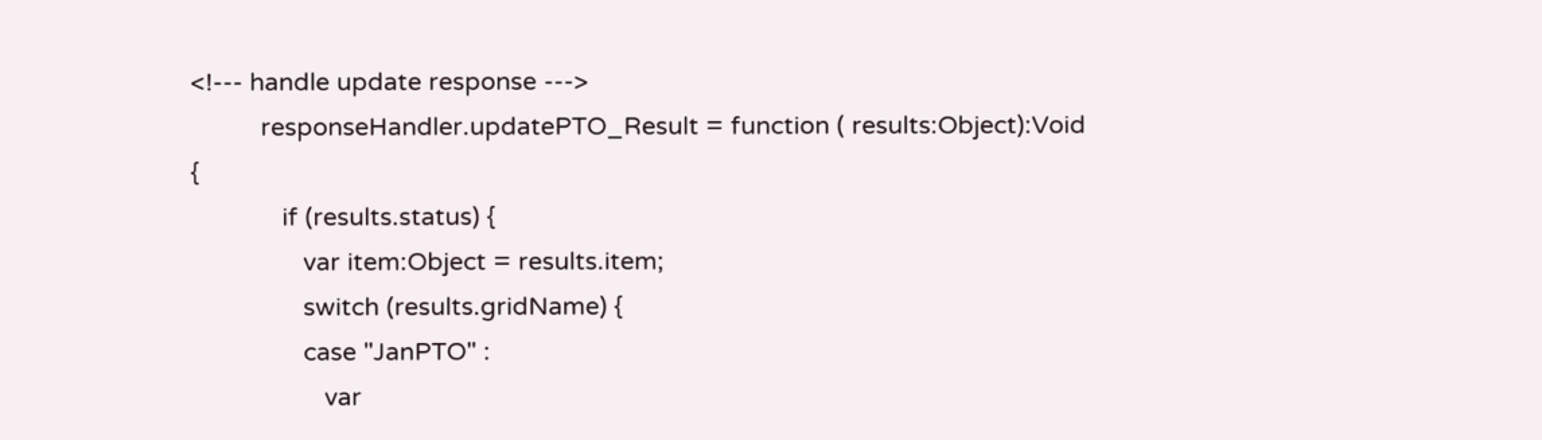<!--- handle update response --->
          responseHandler.updatePTO_Result = function ( results:Object):Void {
             if (results.status) {
                var item:Object = results.item;
                switch (results.gridName) {
                case "JanPTO" :
                   var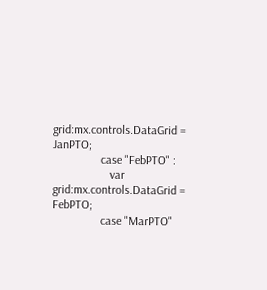grid:mx.controls.DataGrid = JanPTO;
                case "FebPTO" :
                   var grid:mx.controls.DataGrid = FebPTO;
                case "MarPTO"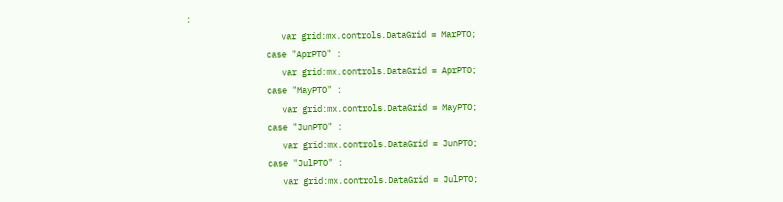:
                   var grid:mx.controls.DataGrid = MarPTO;
                case "AprPTO" :
                   var grid:mx.controls.DataGrid = AprPTO;
                case "MayPTO" :
                   var grid:mx.controls.DataGrid = MayPTO;
                case "JunPTO" :
                   var grid:mx.controls.DataGrid = JunPTO;
                case "JulPTO" :
                   var grid:mx.controls.DataGrid = JulPTO;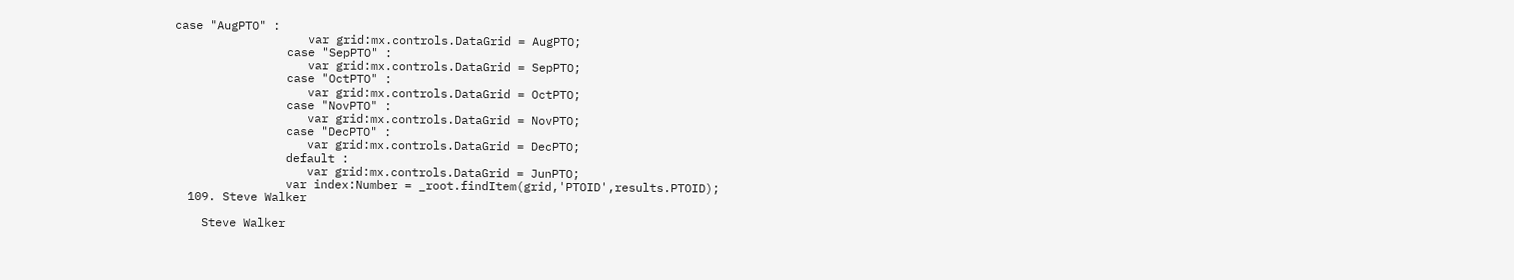case "AugPTO" :
                   var grid:mx.controls.DataGrid = AugPTO;
                case "SepPTO" :
                   var grid:mx.controls.DataGrid = SepPTO;
                case "OctPTO" :
                   var grid:mx.controls.DataGrid = OctPTO;
                case "NovPTO" :
                   var grid:mx.controls.DataGrid = NovPTO;
                case "DecPTO" :
                   var grid:mx.controls.DataGrid = DecPTO;
                default :
                   var grid:mx.controls.DataGrid = JunPTO;
                var index:Number = _root.findItem(grid,'PTOID',results.PTOID);
  109. Steve Walker

    Steve Walker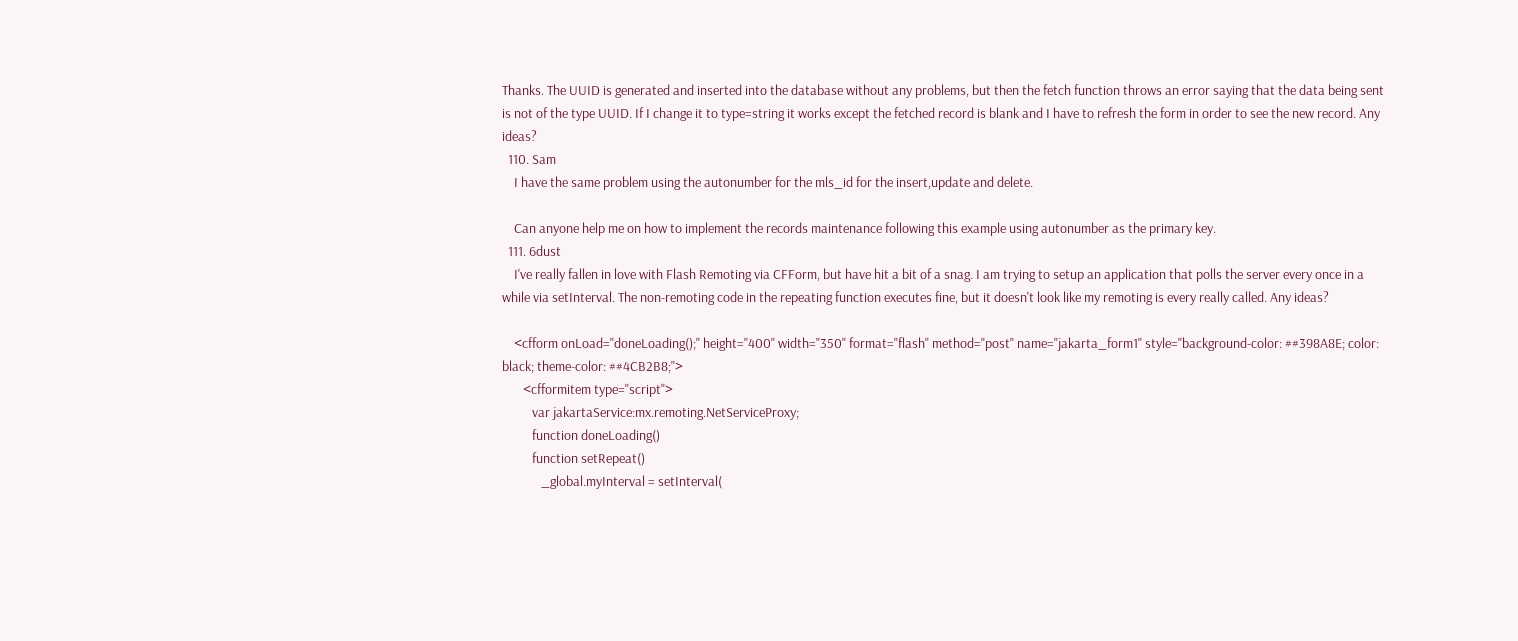Thanks. The UUID is generated and inserted into the database without any problems, but then the fetch function throws an error saying that the data being sent is not of the type UUID. If I change it to type=string it works except the fetched record is blank and I have to refresh the form in order to see the new record. Any ideas?
  110. Sam
    I have the same problem using the autonumber for the mls_id for the insert,update and delete.

    Can anyone help me on how to implement the records maintenance following this example using autonumber as the primary key.
  111. 6dust
    I've really fallen in love with Flash Remoting via CFForm, but have hit a bit of a snag. I am trying to setup an application that polls the server every once in a while via setInterval. The non-remoting code in the repeating function executes fine, but it doesn't look like my remoting is every really called. Any ideas?

    <cfform onLoad="doneLoading();" height="400" width="350" format="flash" method="post" name="jakarta_form1" style="background-color: ##398A8E; color: black; theme-color: ##4CB2B8;">
       <cfformitem type="script">
          var jakartaService:mx.remoting.NetServiceProxy;
          function doneLoading()
          function setRepeat()
             _global.myInterval = setInterval(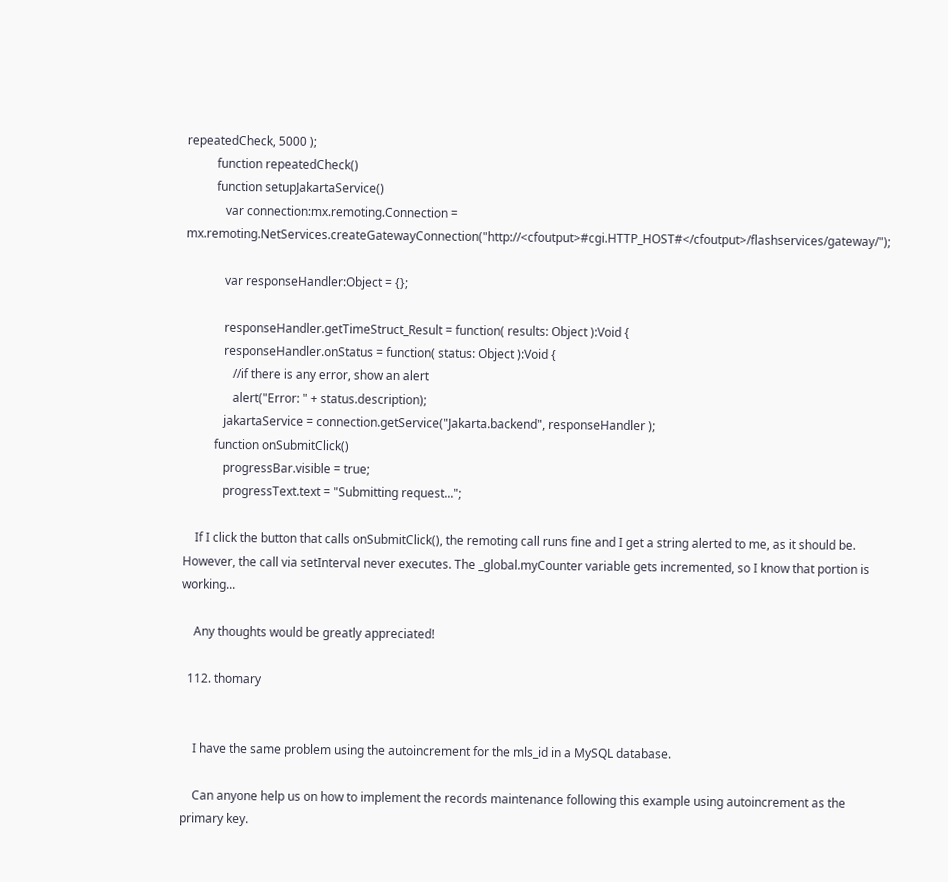repeatedCheck, 5000 );
          function repeatedCheck()
          function setupJakartaService()
             var connection:mx.remoting.Connection = mx.remoting.NetServices.createGatewayConnection("http://<cfoutput>#cgi.HTTP_HOST#</cfoutput>/flashservices/gateway/");

             var responseHandler:Object = {};

             responseHandler.getTimeStruct_Result = function( results: Object ):Void {
             responseHandler.onStatus = function( status: Object ):Void {
                //if there is any error, show an alert
                alert("Error: " + status.description);
             jakartaService = connection.getService("Jakarta.backend", responseHandler );
          function onSubmitClick()
             progressBar.visible = true;
             progressText.text = "Submitting request...";

    If I click the button that calls onSubmitClick(), the remoting call runs fine and I get a string alerted to me, as it should be. However, the call via setInterval never executes. The _global.myCounter variable gets incremented, so I know that portion is working...

    Any thoughts would be greatly appreciated!

  112. thomary


    I have the same problem using the autoincrement for the mls_id in a MySQL database.

    Can anyone help us on how to implement the records maintenance following this example using autoincrement as the primary key.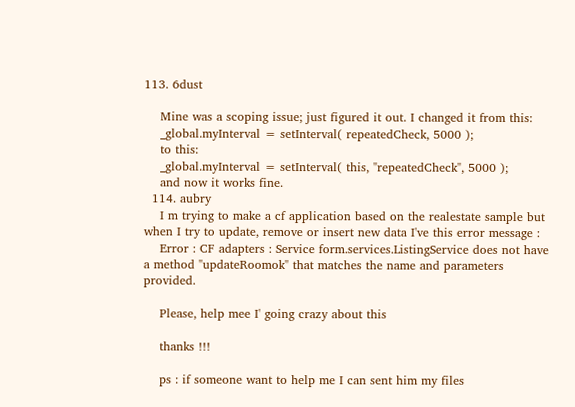113. 6dust

    Mine was a scoping issue; just figured it out. I changed it from this:
    _global.myInterval = setInterval( repeatedCheck, 5000 );
    to this:
    _global.myInterval = setInterval( this, "repeatedCheck", 5000 );
    and now it works fine.
  114. aubry
    I m trying to make a cf application based on the realestate sample but when I try to update, remove or insert new data I've this error message :
    Error : CF adapters : Service form.services.ListingService does not have a method "updateRoomok" that matches the name and parameters provided.

    Please, help mee I' going crazy about this

    thanks !!!

    ps : if someone want to help me I can sent him my files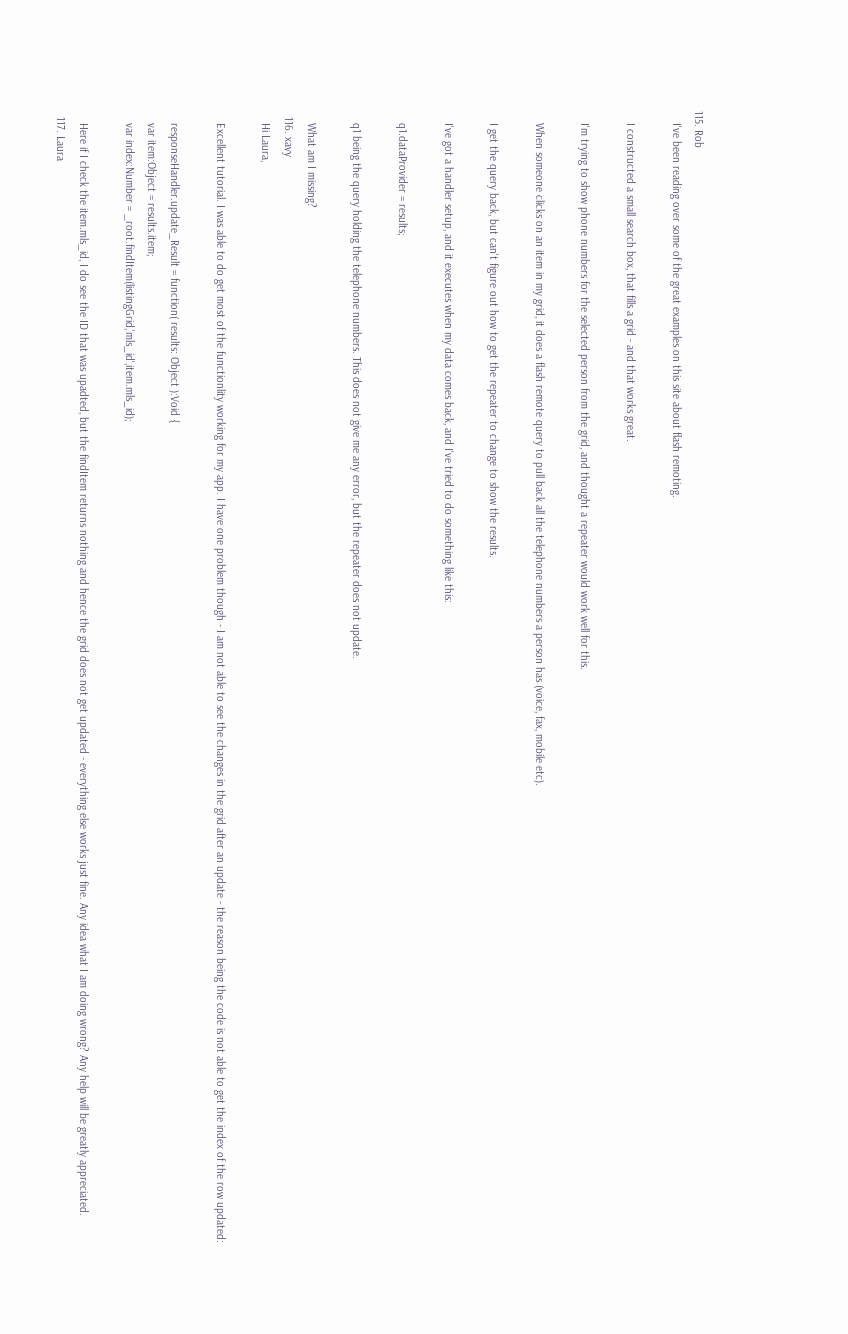115. Rob
    I've been reading over some of the great examples on this site about flash remoting.

    I constructed a small search box, that fills a grid - and that works great.

    I'm trying to show phone numbers for the selected person from the grid, and thought a repeater would work well for this.

    When someone clicks on an item in my grid, it does a flash remote query to pull back all the telephone numbers a person has (voice, fax, mobile etc).

    I get the query back, but can't figure out how to get the repeater to change to show the results.

    I've got a handler setup, and it executes when my data comes back, and I've tried to do something like this:

    q1.dataProvider = results;

    q1 being the query holding the telephone numbers. This does not give me any error, but the repeater does not update.

    What am I missing?
  116. xavy
    Hi Laura,

    Excellent tutorial. I was able to do get most of the functionlity working for my app. I have one problem though - I am not able to see the changes in the grid after an update - the reason being the code is not able to get the index of the row updated:

    responseHandler.update_Result = function( results: Object ):Void {
    var item:Object = results.item;
    var index:Number = _root.findItem(listingGrid,'mls_id',item.mls_id);

    Here if I check the item.mls_id, I do see the ID that was upadted, but the findItem returns nothing and hence the grid does not get updated - everything else works just fine. Any idea what I am doing wrong? Any help will be greatly appreciated.
  117. Laura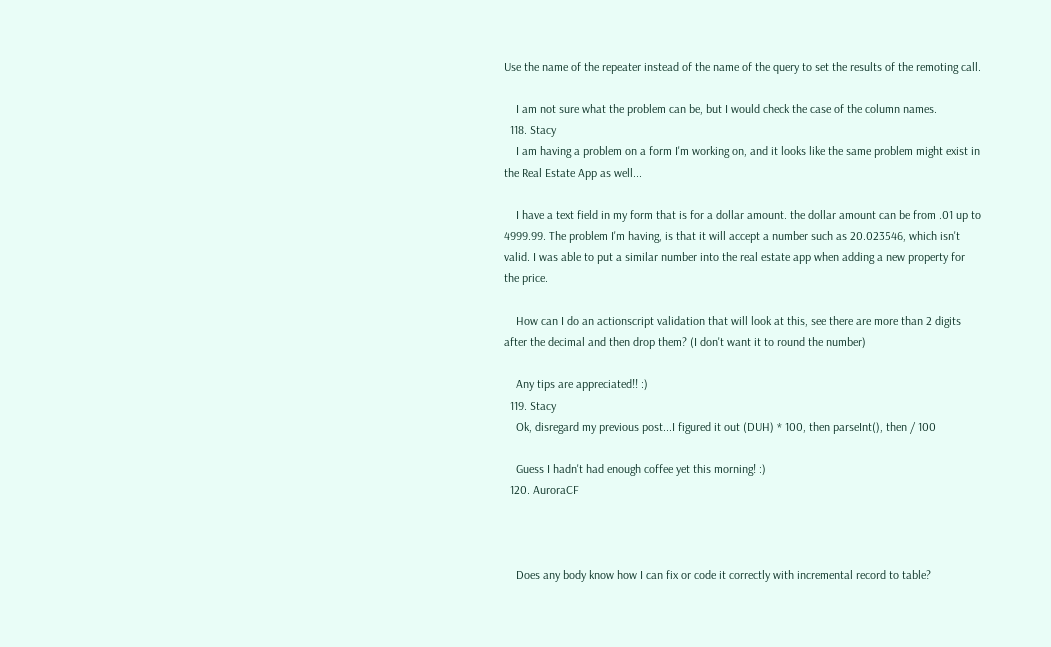Use the name of the repeater instead of the name of the query to set the results of the remoting call.

    I am not sure what the problem can be, but I would check the case of the column names.
  118. Stacy
    I am having a problem on a form I'm working on, and it looks like the same problem might exist in the Real Estate App as well...

    I have a text field in my form that is for a dollar amount. the dollar amount can be from .01 up to 4999.99. The problem I'm having, is that it will accept a number such as 20.023546, which isn't valid. I was able to put a similar number into the real estate app when adding a new property for the price.

    How can I do an actionscript validation that will look at this, see there are more than 2 digits after the decimal and then drop them? (I don't want it to round the number)

    Any tips are appreciated!! :)
  119. Stacy
    Ok, disregard my previous post...I figured it out (DUH) * 100, then parseInt(), then / 100

    Guess I hadn't had enough coffee yet this morning! :)
  120. AuroraCF



    Does any body know how I can fix or code it correctly with incremental record to table?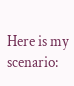Here is my scenario: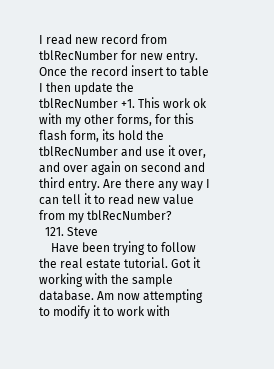I read new record from tblRecNumber for new entry. Once the record insert to table I then update the tblRecNumber +1. This work ok with my other forms, for this flash form, its hold the tblRecNumber and use it over, and over again on second and third entry. Are there any way I can tell it to read new value from my tblRecNumber?
  121. Steve
    Have been trying to follow the real estate tutorial. Got it working with the sample database. Am now attempting to modify it to work with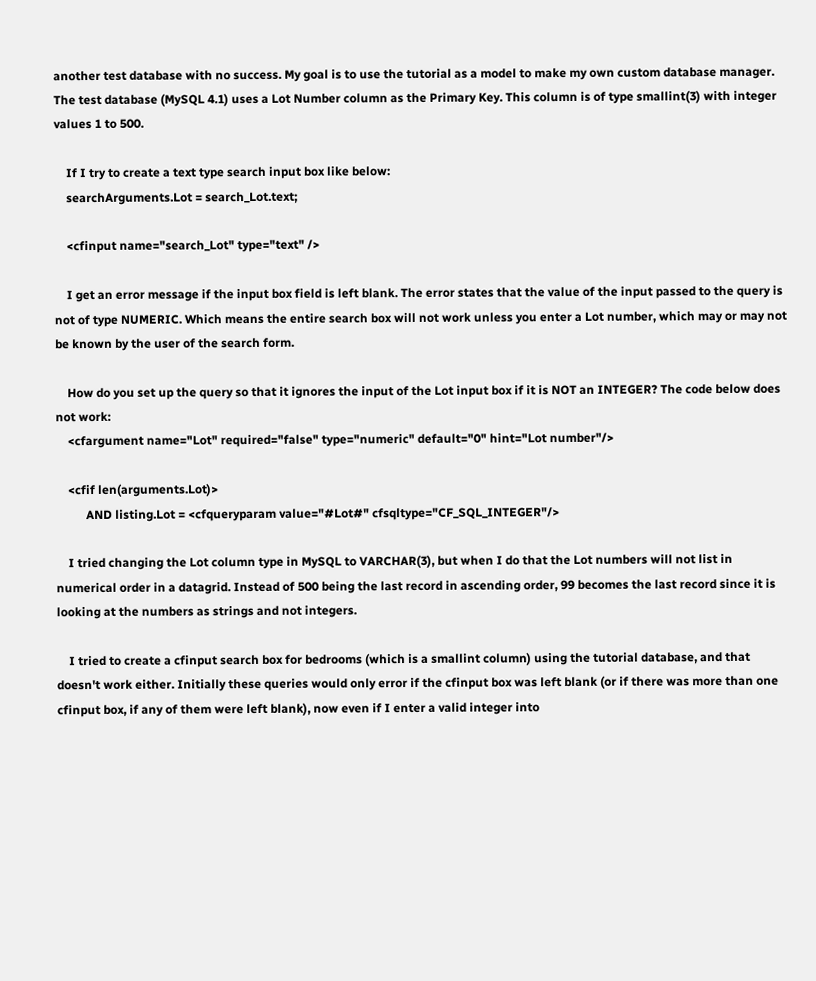another test database with no success. My goal is to use the tutorial as a model to make my own custom database manager. The test database (MySQL 4.1) uses a Lot Number column as the Primary Key. This column is of type smallint(3) with integer values 1 to 500.

    If I try to create a text type search input box like below:
    searchArguments.Lot = search_Lot.text;

    <cfinput name="search_Lot" type="text" />

    I get an error message if the input box field is left blank. The error states that the value of the input passed to the query is not of type NUMERIC. Which means the entire search box will not work unless you enter a Lot number, which may or may not be known by the user of the search form.

    How do you set up the query so that it ignores the input of the Lot input box if it is NOT an INTEGER? The code below does not work:
    <cfargument name="Lot" required="false" type="numeric" default="0" hint="Lot number"/>

    <cfif len(arguments.Lot)>
          AND listing.Lot = <cfqueryparam value="#Lot#" cfsqltype="CF_SQL_INTEGER"/>

    I tried changing the Lot column type in MySQL to VARCHAR(3), but when I do that the Lot numbers will not list in numerical order in a datagrid. Instead of 500 being the last record in ascending order, 99 becomes the last record since it is looking at the numbers as strings and not integers.

    I tried to create a cfinput search box for bedrooms (which is a smallint column) using the tutorial database, and that doesn't work either. Initially these queries would only error if the cfinput box was left blank (or if there was more than one cfinput box, if any of them were left blank), now even if I enter a valid integer into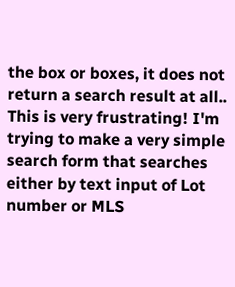the box or boxes, it does not return a search result at all.. This is very frustrating! I'm trying to make a very simple search form that searches either by text input of Lot number or MLS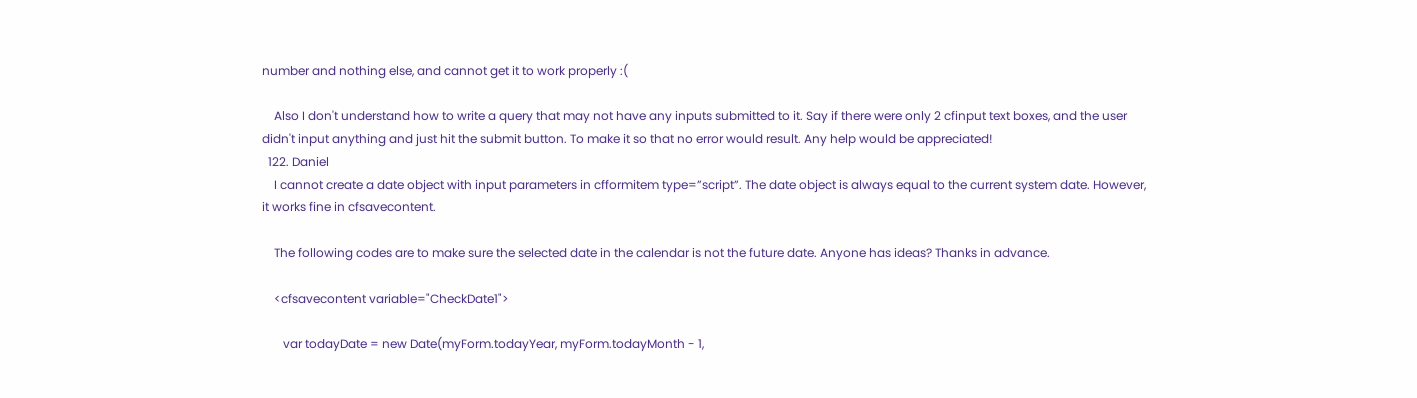number and nothing else, and cannot get it to work properly :(

    Also I don't understand how to write a query that may not have any inputs submitted to it. Say if there were only 2 cfinput text boxes, and the user didn't input anything and just hit the submit button. To make it so that no error would result. Any help would be appreciated!
  122. Daniel
    I cannot create a date object with input parameters in cfformitem type=”script”. The date object is always equal to the current system date. However, it works fine in cfsavecontent.

    The following codes are to make sure the selected date in the calendar is not the future date. Anyone has ideas? Thanks in advance.

    <cfsavecontent variable="CheckDate1">

       var todayDate = new Date(myForm.todayYear, myForm.todayMonth - 1,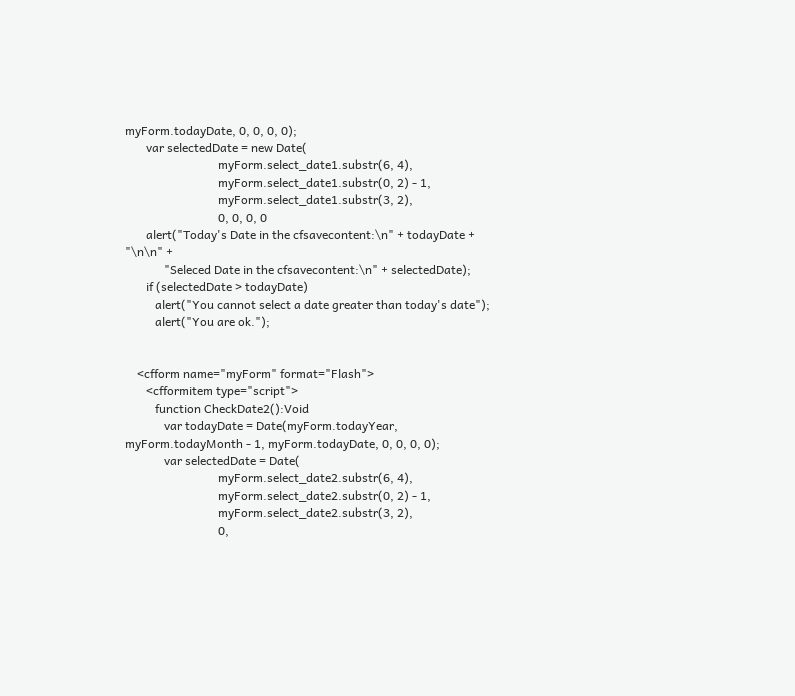myForm.todayDate, 0, 0, 0, 0);
       var selectedDate = new Date(
                               myForm.select_date1.substr(6, 4),
                               myForm.select_date1.substr(0, 2) - 1,
                               myForm.select_date1.substr(3, 2),
                               0, 0, 0, 0
       alert("Today's Date in the cfsavecontent:\n" + todayDate + "\n\n" +
             "Seleced Date in the cfsavecontent:\n" + selectedDate);
       if (selectedDate > todayDate)
          alert("You cannot select a date greater than today's date");
          alert("You are ok.");


    <cfform name="myForm" format="Flash">
       <cfformitem type="script">
          function CheckDate2():Void
             var todayDate = Date(myForm.todayYear, myForm.todayMonth - 1, myForm.todayDate, 0, 0, 0, 0);
             var selectedDate = Date(
                               myForm.select_date2.substr(6, 4),
                               myForm.select_date2.substr(0, 2) - 1,
                               myForm.select_date2.substr(3, 2),
                               0,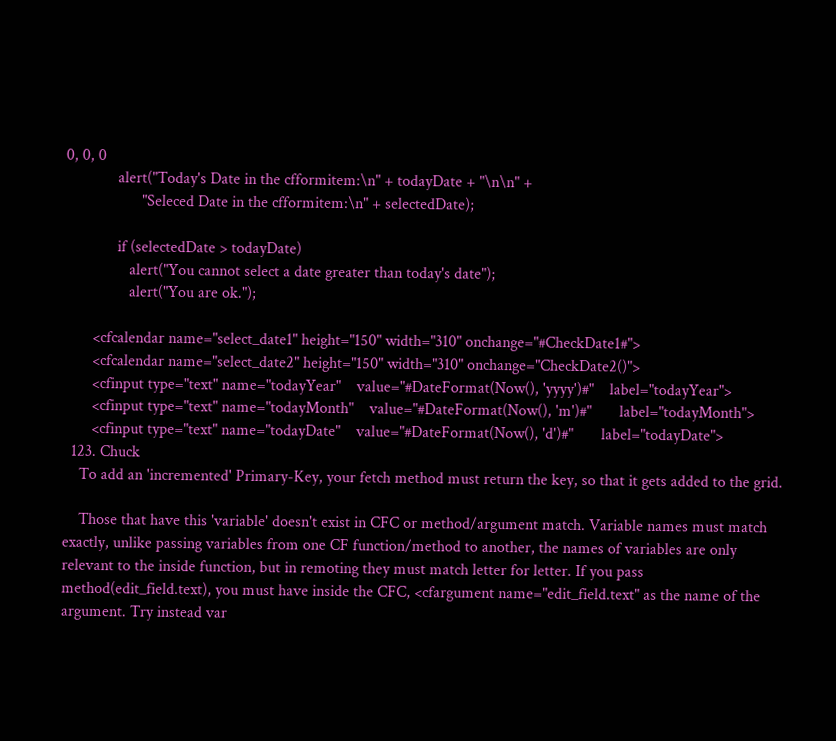0, 0, 0
             alert("Today's Date in the cfformitem:\n" + todayDate + "\n\n" +
                   "Seleced Date in the cfformitem:\n" + selectedDate);

             if (selectedDate > todayDate)
                alert("You cannot select a date greater than today's date");
                alert("You are ok.");

       <cfcalendar name="select_date1" height="150" width="310" onchange="#CheckDate1#">
       <cfcalendar name="select_date2" height="150" width="310" onchange="CheckDate2()">
       <cfinput type="text" name="todayYear"    value="#DateFormat(Now(), 'yyyy')#"    label="todayYear">
       <cfinput type="text" name="todayMonth"    value="#DateFormat(Now(), 'm')#"       label="todayMonth">
       <cfinput type="text" name="todayDate"    value="#DateFormat(Now(), 'd')#"       label="todayDate">
  123. Chuck
    To add an 'incremented' Primary-Key, your fetch method must return the key, so that it gets added to the grid.

    Those that have this 'variable' doesn't exist in CFC or method/argument match. Variable names must match exactly, unlike passing variables from one CF function/method to another, the names of variables are only relevant to the inside function, but in remoting they must match letter for letter. If you pass method(edit_field.text), you must have inside the CFC, <cfargument name="edit_field.text" as the name of the argument. Try instead var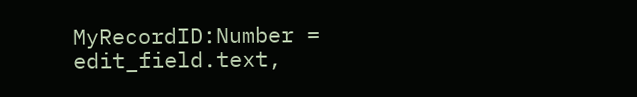MyRecordID:Number = edit_field.text,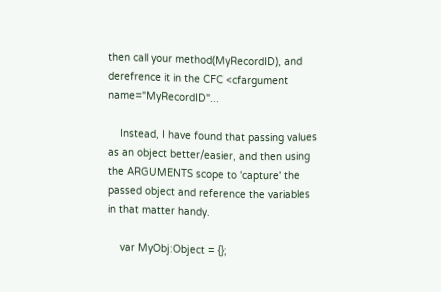then call your method(MyRecordID), and derefrence it in the CFC <cfargument name="MyRecordID"...

    Instead, I have found that passing values as an object better/easier, and then using the ARGUMENTS scope to 'capture' the passed object and reference the variables in that matter handy.

    var MyObj:Object = {};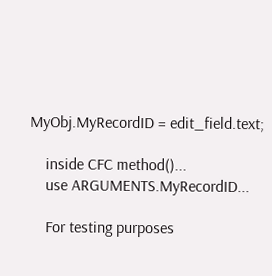MyObj.MyRecordID = edit_field.text;

    inside CFC method()...
    use ARGUMENTS.MyRecordID...

    For testing purposes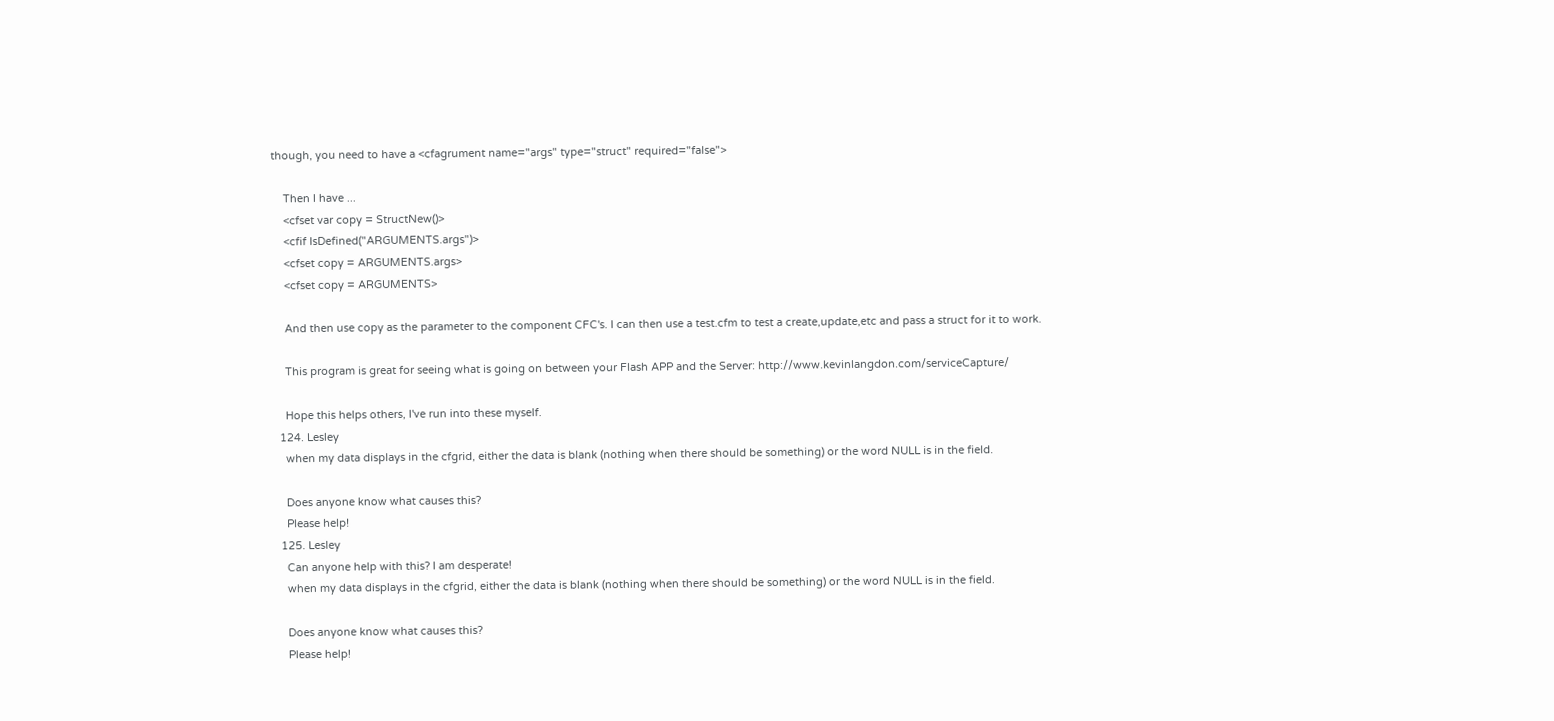though, you need to have a <cfagrument name="args" type="struct" required="false">

    Then I have ...
    <cfset var copy = StructNew()>
    <cfif IsDefined("ARGUMENTS.args")>
    <cfset copy = ARGUMENTS.args>
    <cfset copy = ARGUMENTS>

    And then use copy as the parameter to the component CFC's. I can then use a test.cfm to test a create,update,etc and pass a struct for it to work.

    This program is great for seeing what is going on between your Flash APP and the Server: http://www.kevinlangdon.com/serviceCapture/

    Hope this helps others, I've run into these myself.
  124. Lesley
    when my data displays in the cfgrid, either the data is blank (nothing when there should be something) or the word NULL is in the field.

    Does anyone know what causes this?
    Please help!
  125. Lesley
    Can anyone help with this? I am desperate!
    when my data displays in the cfgrid, either the data is blank (nothing when there should be something) or the word NULL is in the field.

    Does anyone know what causes this?
    Please help!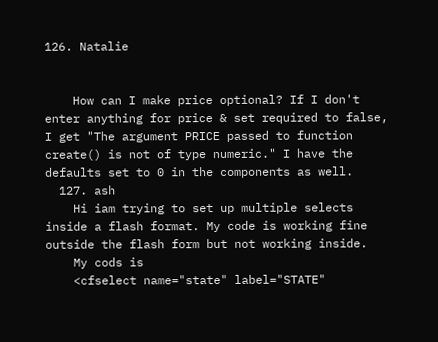126. Natalie


    How can I make price optional? If I don't enter anything for price & set required to false, I get "The argument PRICE passed to function create() is not of type numeric." I have the defaults set to 0 in the components as well.
  127. ash
    Hi iam trying to set up multiple selects inside a flash format. My code is working fine outside the flash form but not working inside.
    My cods is
    <cfselect name="state" label="STATE"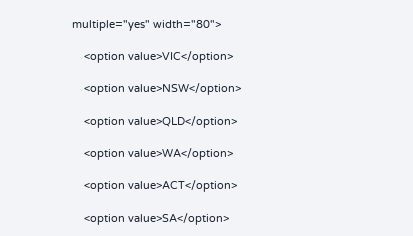multiple="yes" width="80">

    <option value>VIC</option>

    <option value>NSW</option>

    <option value>QLD</option>

    <option value>WA</option>

    <option value>ACT</option>

    <option value>SA</option>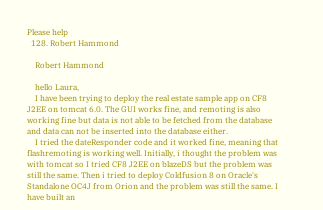Please help
  128. Robert Hammond

    Robert Hammond

    hello Laura,
    I have been trying to deploy the real estate sample app on CF8 J2EE on tomcat 6.0. The GUI works fine, and remoting is also working fine but data is not able to be fetched from the database and data can not be inserted into the database either.
    I tried the dateResponder code and it worked fine, meaning that flashremoting is working well. Initially, i thought the problem was with tomcat so I tried CF8 J2EE on blazeDS but the problem was still the same. Then i tried to deploy Coldfusion 8 on Oracle's Standalone OC4J from Orion and the problem was still the same. I have built an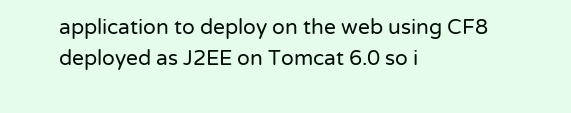application to deploy on the web using CF8 deployed as J2EE on Tomcat 6.0 so i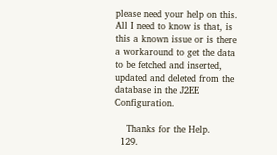please need your help on this. All I need to know is that, is this a known issue or is there a workaround to get the data to be fetched and inserted, updated and deleted from the database in the J2EE Configuration.

    Thanks for the Help.
  129.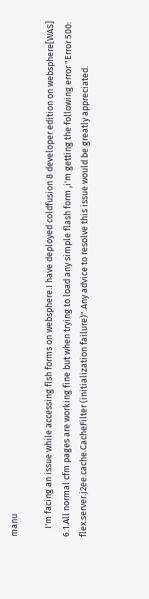manu

    I'm facing an issue while accessing flsh forms on websphere.I have deployed coldfusion 8 developer edition on websphere[WAS] 6.1.All normal cfm pages are working fine but when trying to load any simple flash form ,i'm getting the following error "Error 500: flex.server.j2ee.cache.CacheFilter (initialization failure)".Any advice to resolve this issue would be greatly appreciated.